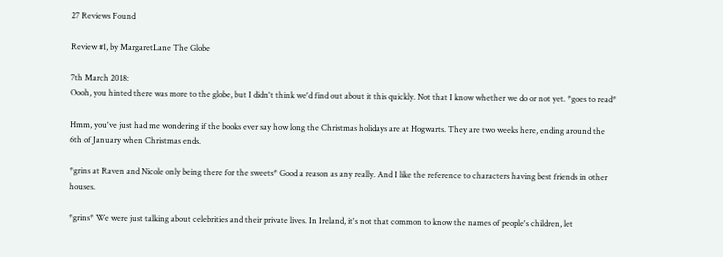27 Reviews Found

Review #1, by MargaretLane The Globe

7th March 2018:
Oooh, you hinted there was more to the globe, but I didn't think we'd find out about it this quickly. Not that I know whether we do or not yet. *goes to read*

Hmm, you've just had me wondering if the books ever say how long the Christmas holidays are at Hogwarts. They are two weeks here, ending around the 6th of January when Christmas ends.

*grins at Raven and Nicole only being there for the sweets* Good a reason as any really. And I like the reference to characters having best friends in other houses.

*grins* We were just talking about celebrities and their private lives. In Ireland, it's not that common to know the names of people's children, let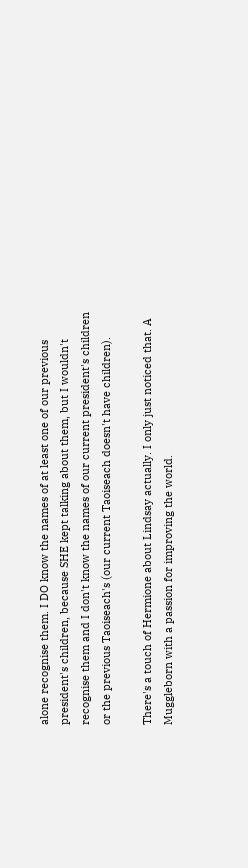alone recognise them. I DO know the names of at least one of our previous president's children, because SHE kept talking about them, but I wouldn't recognise them and I don't know the names of our current president's children or the previous Taoiseach's (our current Taoiseach doesn't have children).

There's a touch of Hermione about Lindsay actually. I only just noticed that. A Muggleborn with a passion for improving the world.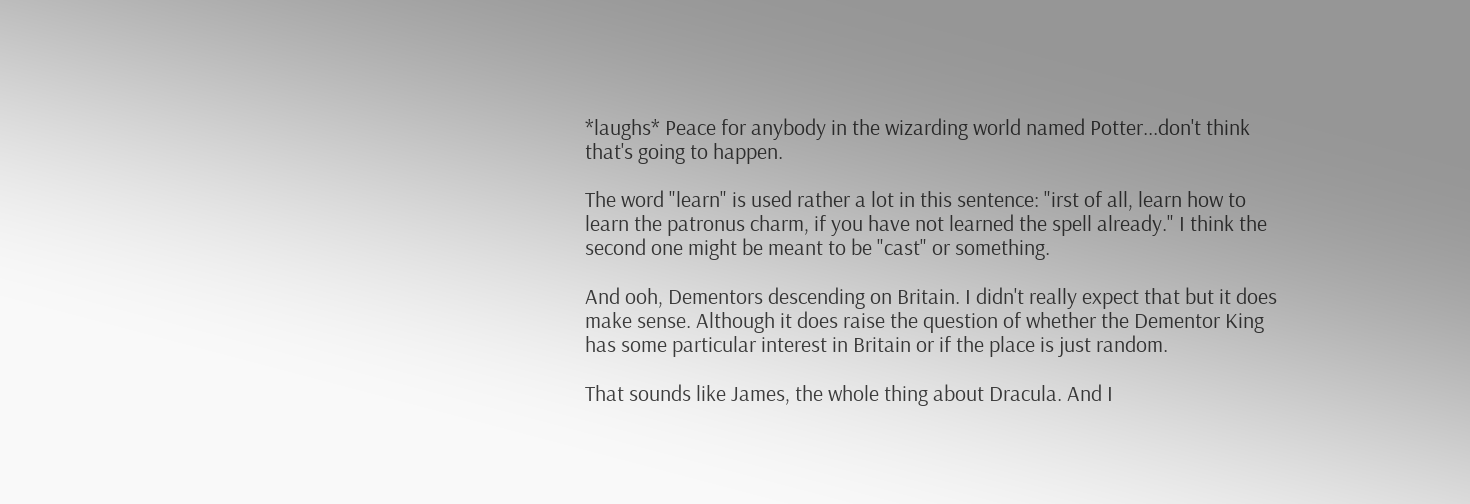*laughs* Peace for anybody in the wizarding world named Potter...don't think that's going to happen.

The word "learn" is used rather a lot in this sentence: "irst of all, learn how to learn the patronus charm, if you have not learned the spell already." I think the second one might be meant to be "cast" or something.

And ooh, Dementors descending on Britain. I didn't really expect that but it does make sense. Although it does raise the question of whether the Dementor King has some particular interest in Britain or if the place is just random.

That sounds like James, the whole thing about Dracula. And I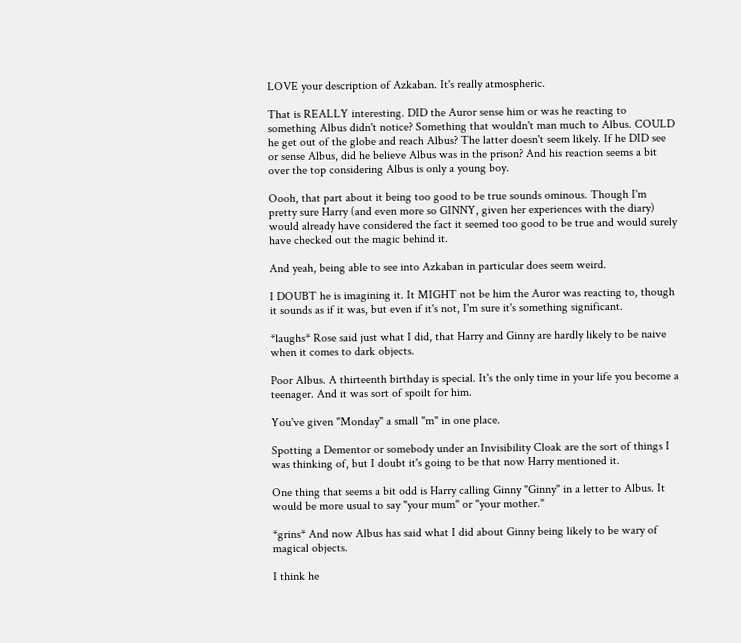LOVE your description of Azkaban. It's really atmospheric.

That is REALLY interesting. DID the Auror sense him or was he reacting to something Albus didn't notice? Something that wouldn't man much to Albus. COULD he get out of the globe and reach Albus? The latter doesn't seem likely. If he DID see or sense Albus, did he believe Albus was in the prison? And his reaction seems a bit over the top considering Albus is only a young boy.

Oooh, that part about it being too good to be true sounds ominous. Though I'm pretty sure Harry (and even more so GINNY, given her experiences with the diary) would already have considered the fact it seemed too good to be true and would surely have checked out the magic behind it.

And yeah, being able to see into Azkaban in particular does seem weird.

I DOUBT he is imagining it. It MIGHT not be him the Auror was reacting to, though it sounds as if it was, but even if it's not, I'm sure it's something significant.

*laughs* Rose said just what I did, that Harry and Ginny are hardly likely to be naive when it comes to dark objects.

Poor Albus. A thirteenth birthday is special. It's the only time in your life you become a teenager. And it was sort of spoilt for him.

You've given "Monday" a small "m" in one place.

Spotting a Dementor or somebody under an Invisibility Cloak are the sort of things I was thinking of, but I doubt it's going to be that now Harry mentioned it.

One thing that seems a bit odd is Harry calling Ginny "Ginny" in a letter to Albus. It would be more usual to say "your mum" or "your mother."

*grins* And now Albus has said what I did about Ginny being likely to be wary of magical objects.

I think he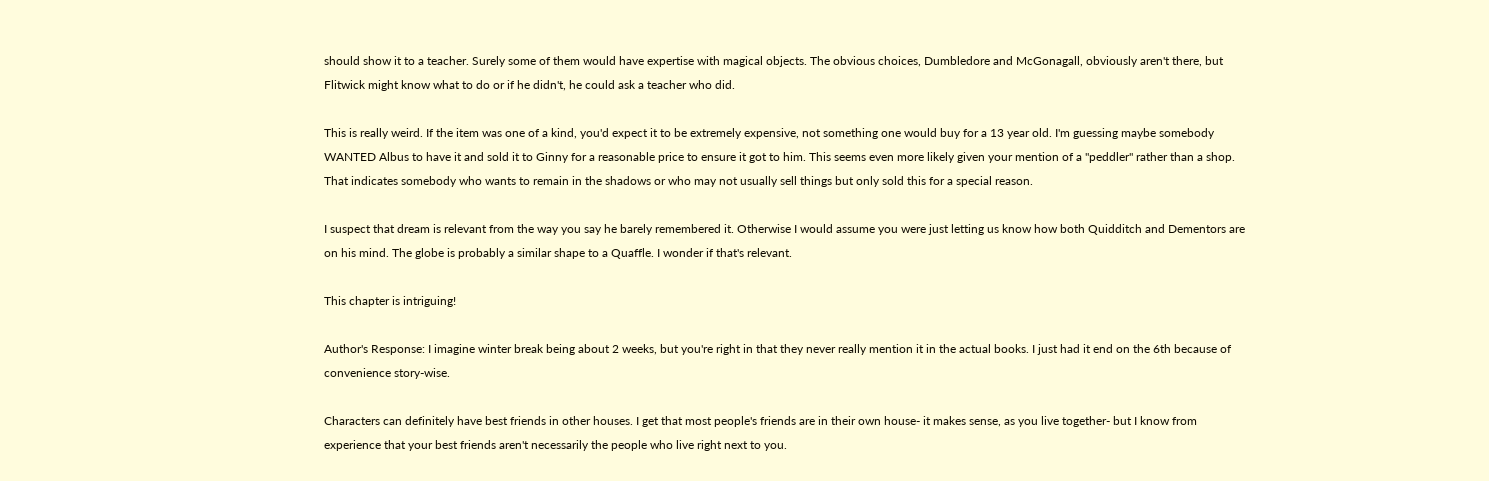should show it to a teacher. Surely some of them would have expertise with magical objects. The obvious choices, Dumbledore and McGonagall, obviously aren't there, but Flitwick might know what to do or if he didn't, he could ask a teacher who did.

This is really weird. If the item was one of a kind, you'd expect it to be extremely expensive, not something one would buy for a 13 year old. I'm guessing maybe somebody WANTED Albus to have it and sold it to Ginny for a reasonable price to ensure it got to him. This seems even more likely given your mention of a "peddler" rather than a shop. That indicates somebody who wants to remain in the shadows or who may not usually sell things but only sold this for a special reason.

I suspect that dream is relevant from the way you say he barely remembered it. Otherwise I would assume you were just letting us know how both Quidditch and Dementors are on his mind. The globe is probably a similar shape to a Quaffle. I wonder if that's relevant.

This chapter is intriguing!

Author's Response: I imagine winter break being about 2 weeks, but you're right in that they never really mention it in the actual books. I just had it end on the 6th because of convenience story-wise.

Characters can definitely have best friends in other houses. I get that most people's friends are in their own house- it makes sense, as you live together- but I know from experience that your best friends aren't necessarily the people who live right next to you.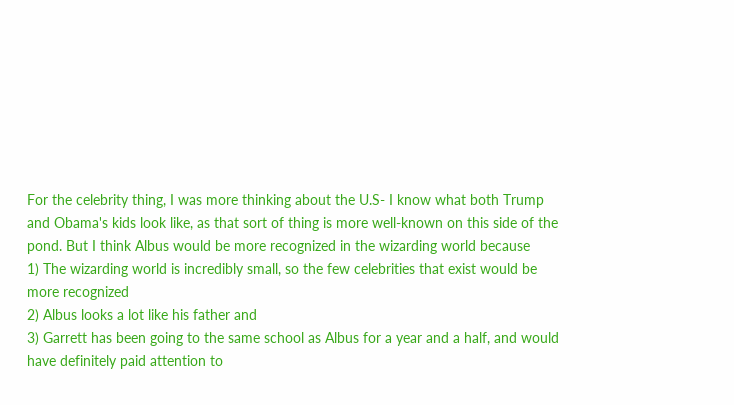For the celebrity thing, I was more thinking about the U.S- I know what both Trump and Obama's kids look like, as that sort of thing is more well-known on this side of the pond. But I think Albus would be more recognized in the wizarding world because
1) The wizarding world is incredibly small, so the few celebrities that exist would be more recognized
2) Albus looks a lot like his father and
3) Garrett has been going to the same school as Albus for a year and a half, and would have definitely paid attention to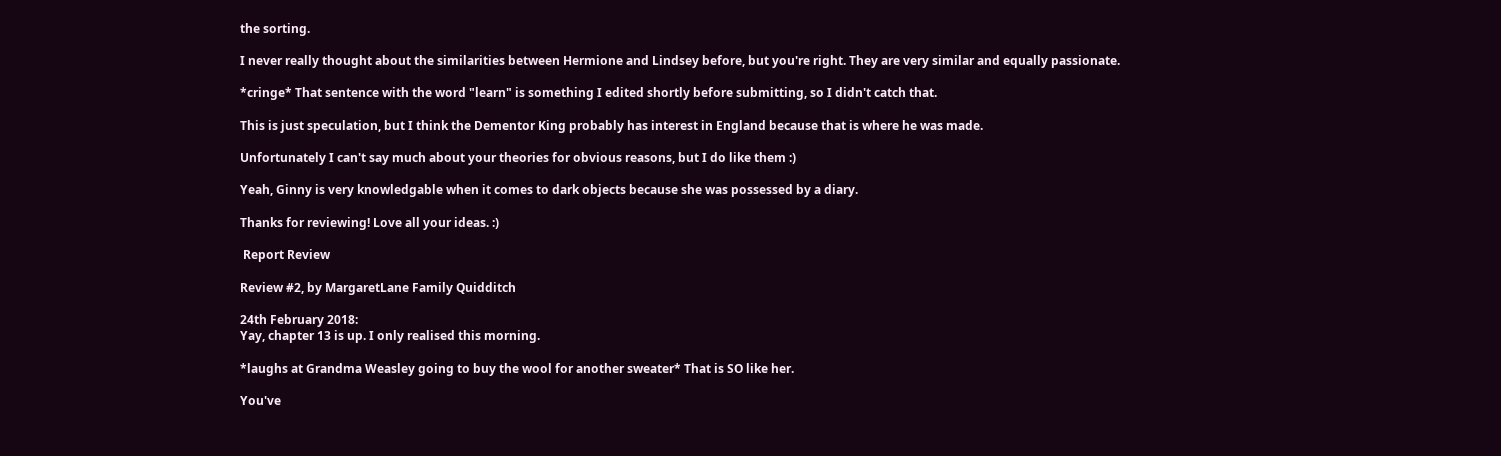the sorting.

I never really thought about the similarities between Hermione and Lindsey before, but you're right. They are very similar and equally passionate.

*cringe* That sentence with the word "learn" is something I edited shortly before submitting, so I didn't catch that.

This is just speculation, but I think the Dementor King probably has interest in England because that is where he was made.

Unfortunately I can't say much about your theories for obvious reasons, but I do like them :)

Yeah, Ginny is very knowledgable when it comes to dark objects because she was possessed by a diary.

Thanks for reviewing! Love all your ideas. :)

 Report Review

Review #2, by MargaretLane Family Quidditch

24th February 2018:
Yay, chapter 13 is up. I only realised this morning.

*laughs at Grandma Weasley going to buy the wool for another sweater* That is SO like her.

You've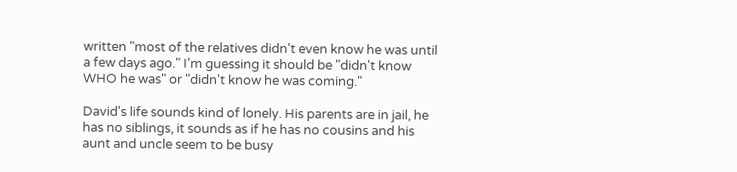written "most of the relatives didn't even know he was until a few days ago." I'm guessing it should be "didn't know WHO he was" or "didn't know he was coming."

David's life sounds kind of lonely. His parents are in jail, he has no siblings, it sounds as if he has no cousins and his aunt and uncle seem to be busy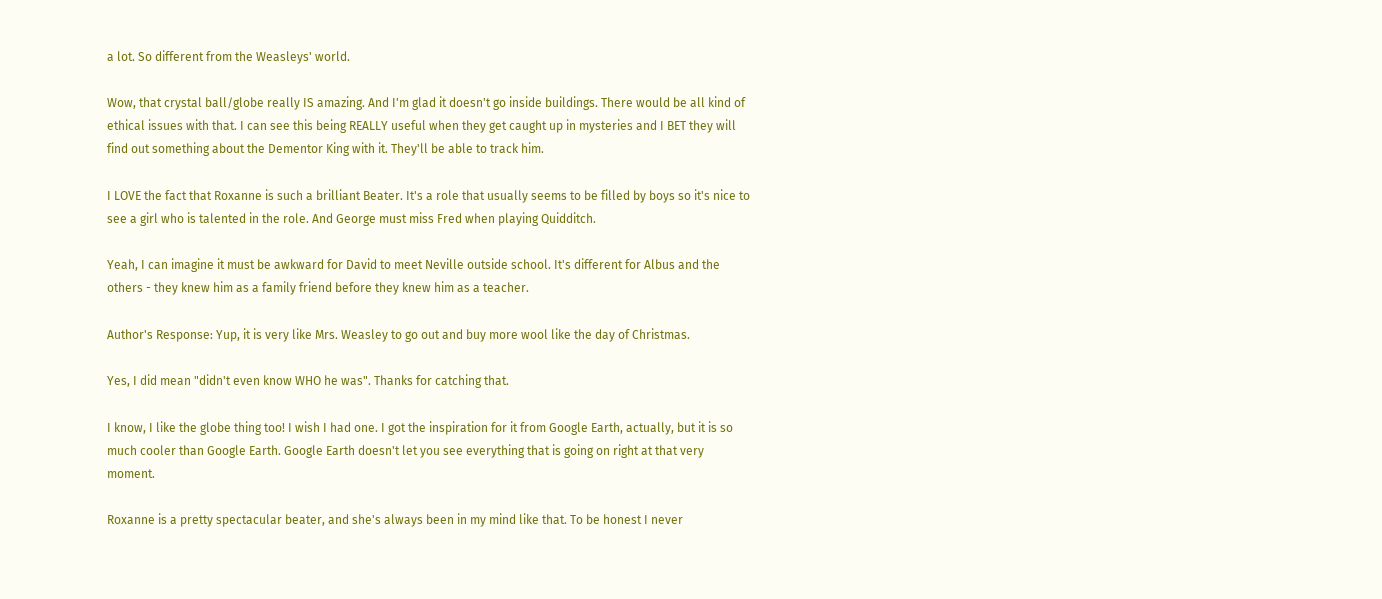a lot. So different from the Weasleys' world.

Wow, that crystal ball/globe really IS amazing. And I'm glad it doesn't go inside buildings. There would be all kind of ethical issues with that. I can see this being REALLY useful when they get caught up in mysteries and I BET they will find out something about the Dementor King with it. They'll be able to track him.

I LOVE the fact that Roxanne is such a brilliant Beater. It's a role that usually seems to be filled by boys so it's nice to see a girl who is talented in the role. And George must miss Fred when playing Quidditch.

Yeah, I can imagine it must be awkward for David to meet Neville outside school. It's different for Albus and the others - they knew him as a family friend before they knew him as a teacher.

Author's Response: Yup, it is very like Mrs. Weasley to go out and buy more wool like the day of Christmas.

Yes, I did mean "didn't even know WHO he was". Thanks for catching that.

I know, I like the globe thing too! I wish I had one. I got the inspiration for it from Google Earth, actually, but it is so much cooler than Google Earth. Google Earth doesn't let you see everything that is going on right at that very moment.

Roxanne is a pretty spectacular beater, and she's always been in my mind like that. To be honest I never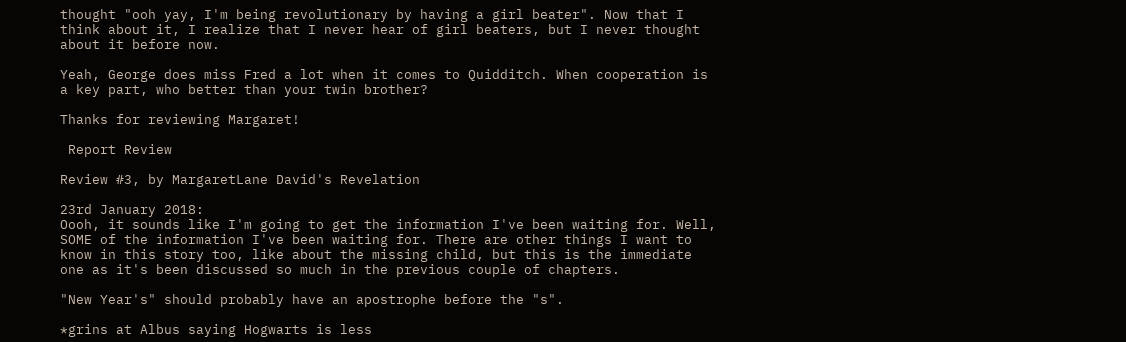thought "ooh yay, I'm being revolutionary by having a girl beater". Now that I think about it, I realize that I never hear of girl beaters, but I never thought about it before now.

Yeah, George does miss Fred a lot when it comes to Quidditch. When cooperation is a key part, who better than your twin brother?

Thanks for reviewing Margaret!

 Report Review

Review #3, by MargaretLane David's Revelation

23rd January 2018:
Oooh, it sounds like I'm going to get the information I've been waiting for. Well, SOME of the information I've been waiting for. There are other things I want to know in this story too, like about the missing child, but this is the immediate one as it's been discussed so much in the previous couple of chapters.

"New Year's" should probably have an apostrophe before the "s".

*grins at Albus saying Hogwarts is less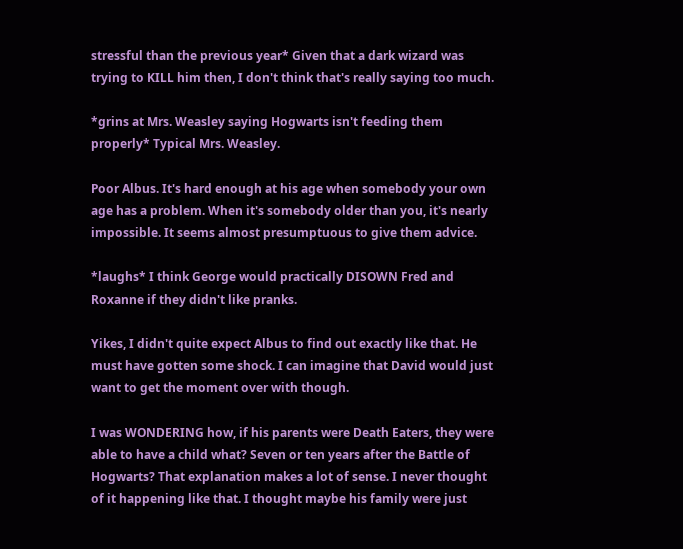stressful than the previous year* Given that a dark wizard was trying to KILL him then, I don't think that's really saying too much.

*grins at Mrs. Weasley saying Hogwarts isn't feeding them properly* Typical Mrs. Weasley.

Poor Albus. It's hard enough at his age when somebody your own age has a problem. When it's somebody older than you, it's nearly impossible. It seems almost presumptuous to give them advice.

*laughs* I think George would practically DISOWN Fred and Roxanne if they didn't like pranks.

Yikes, I didn't quite expect Albus to find out exactly like that. He must have gotten some shock. I can imagine that David would just want to get the moment over with though.

I was WONDERING how, if his parents were Death Eaters, they were able to have a child what? Seven or ten years after the Battle of Hogwarts? That explanation makes a lot of sense. I never thought of it happening like that. I thought maybe his family were just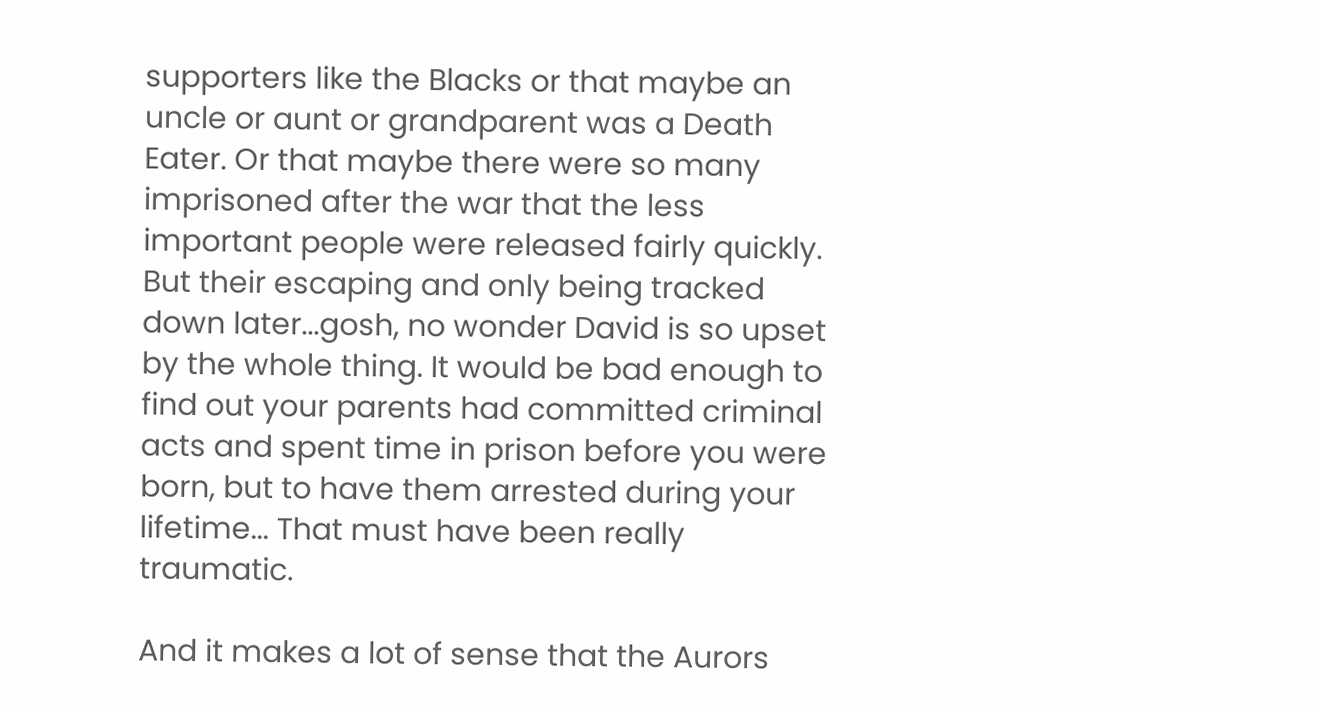supporters like the Blacks or that maybe an uncle or aunt or grandparent was a Death Eater. Or that maybe there were so many imprisoned after the war that the less important people were released fairly quickly. But their escaping and only being tracked down later...gosh, no wonder David is so upset by the whole thing. It would be bad enough to find out your parents had committed criminal acts and spent time in prison before you were born, but to have them arrested during your lifetime... That must have been really traumatic.

And it makes a lot of sense that the Aurors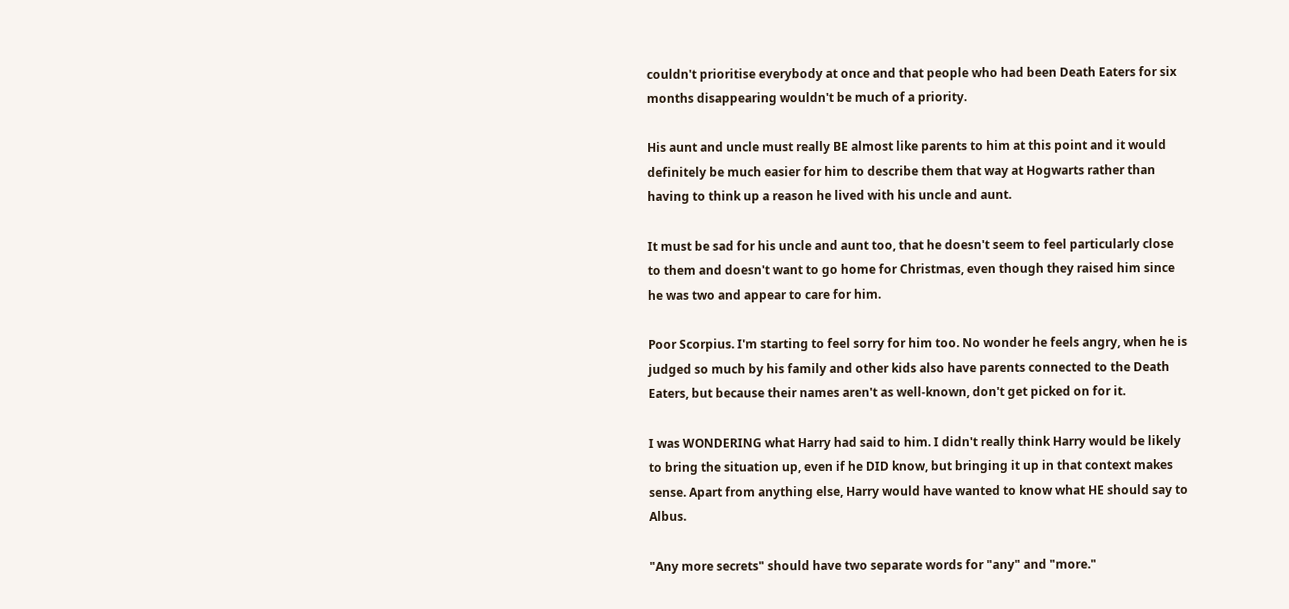couldn't prioritise everybody at once and that people who had been Death Eaters for six months disappearing wouldn't be much of a priority.

His aunt and uncle must really BE almost like parents to him at this point and it would definitely be much easier for him to describe them that way at Hogwarts rather than having to think up a reason he lived with his uncle and aunt.

It must be sad for his uncle and aunt too, that he doesn't seem to feel particularly close to them and doesn't want to go home for Christmas, even though they raised him since he was two and appear to care for him.

Poor Scorpius. I'm starting to feel sorry for him too. No wonder he feels angry, when he is judged so much by his family and other kids also have parents connected to the Death Eaters, but because their names aren't as well-known, don't get picked on for it.

I was WONDERING what Harry had said to him. I didn't really think Harry would be likely to bring the situation up, even if he DID know, but bringing it up in that context makes sense. Apart from anything else, Harry would have wanted to know what HE should say to Albus.

"Any more secrets" should have two separate words for "any" and "more."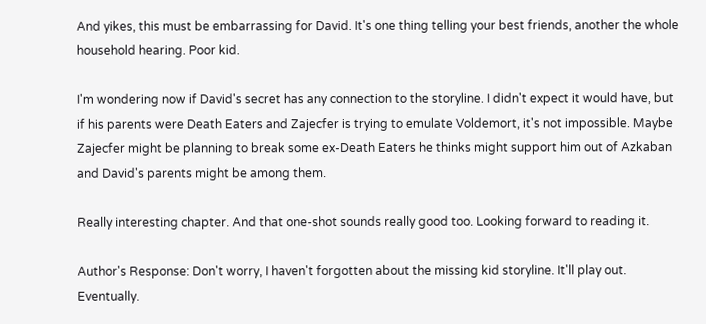And yikes, this must be embarrassing for David. It's one thing telling your best friends, another the whole household hearing. Poor kid.

I'm wondering now if David's secret has any connection to the storyline. I didn't expect it would have, but if his parents were Death Eaters and Zajecfer is trying to emulate Voldemort, it's not impossible. Maybe Zajecfer might be planning to break some ex-Death Eaters he thinks might support him out of Azkaban and David's parents might be among them.

Really interesting chapter. And that one-shot sounds really good too. Looking forward to reading it.

Author's Response: Don't worry, I haven't forgotten about the missing kid storyline. It'll play out. Eventually.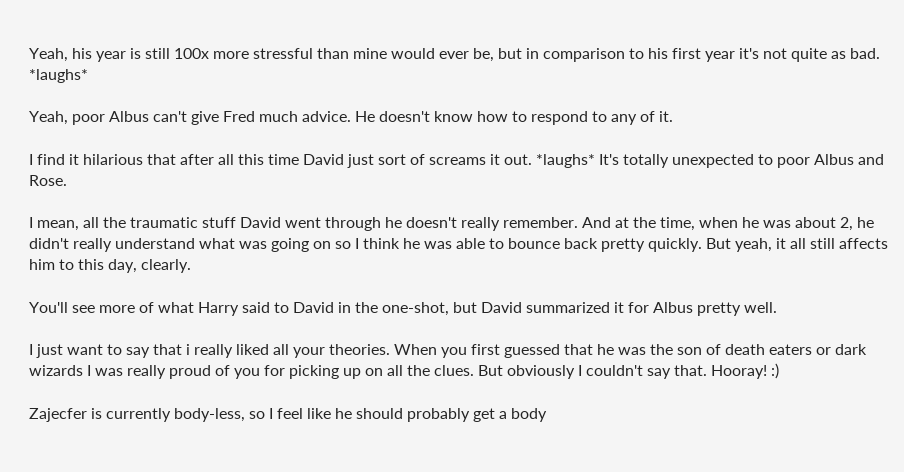Yeah, his year is still 100x more stressful than mine would ever be, but in comparison to his first year it's not quite as bad. *laughs*

Yeah, poor Albus can't give Fred much advice. He doesn't know how to respond to any of it.

I find it hilarious that after all this time David just sort of screams it out. *laughs* It's totally unexpected to poor Albus and Rose.

I mean, all the traumatic stuff David went through he doesn't really remember. And at the time, when he was about 2, he didn't really understand what was going on so I think he was able to bounce back pretty quickly. But yeah, it all still affects him to this day, clearly.

You'll see more of what Harry said to David in the one-shot, but David summarized it for Albus pretty well.

I just want to say that i really liked all your theories. When you first guessed that he was the son of death eaters or dark wizards I was really proud of you for picking up on all the clues. But obviously I couldn't say that. Hooray! :)

Zajecfer is currently body-less, so I feel like he should probably get a body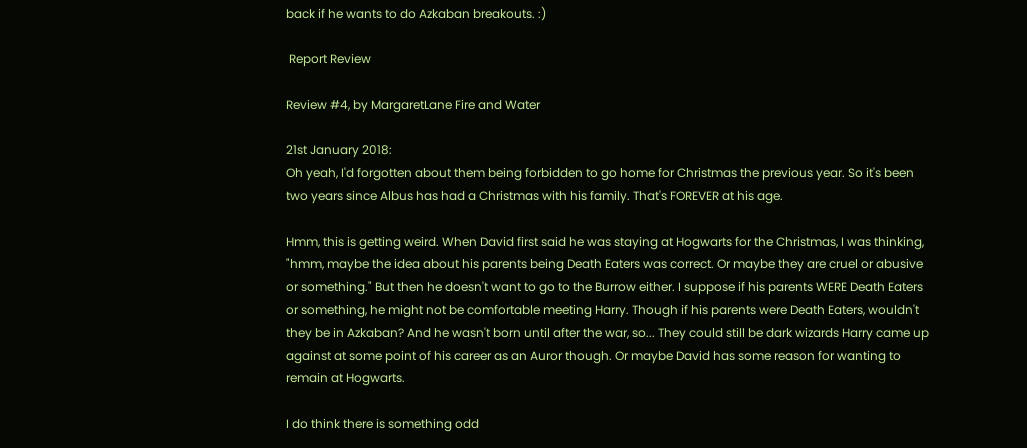back if he wants to do Azkaban breakouts. :)

 Report Review

Review #4, by MargaretLane Fire and Water

21st January 2018:
Oh yeah, I'd forgotten about them being forbidden to go home for Christmas the previous year. So it's been two years since Albus has had a Christmas with his family. That's FOREVER at his age.

Hmm, this is getting weird. When David first said he was staying at Hogwarts for the Christmas, I was thinking, "hmm, maybe the idea about his parents being Death Eaters was correct. Or maybe they are cruel or abusive or something." But then he doesn't want to go to the Burrow either. I suppose if his parents WERE Death Eaters or something, he might not be comfortable meeting Harry. Though if his parents were Death Eaters, wouldn't they be in Azkaban? And he wasn't born until after the war, so... They could still be dark wizards Harry came up against at some point of his career as an Auror though. Or maybe David has some reason for wanting to remain at Hogwarts.

I do think there is something odd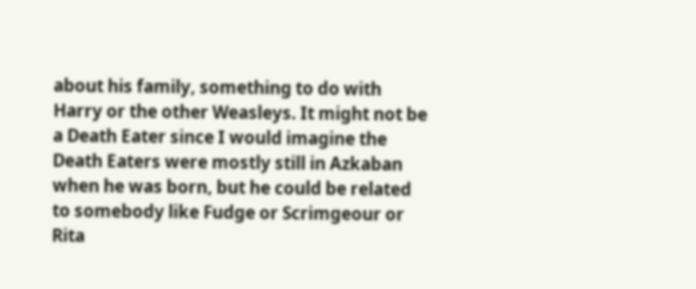about his family, something to do with Harry or the other Weasleys. It might not be a Death Eater since I would imagine the Death Eaters were mostly still in Azkaban when he was born, but he could be related to somebody like Fudge or Scrimgeour or Rita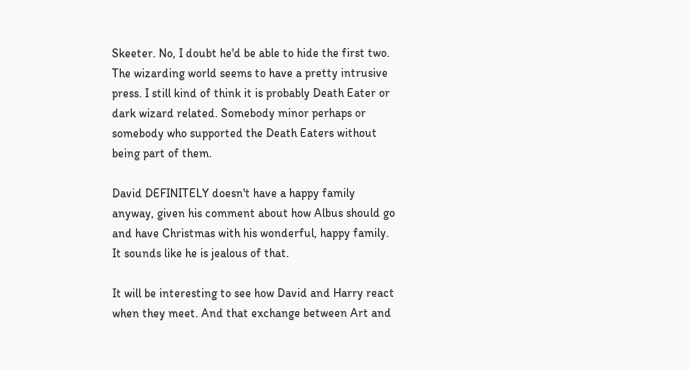Skeeter. No, I doubt he'd be able to hide the first two. The wizarding world seems to have a pretty intrusive press. I still kind of think it is probably Death Eater or dark wizard related. Somebody minor perhaps or somebody who supported the Death Eaters without being part of them.

David DEFINITELY doesn't have a happy family anyway, given his comment about how Albus should go and have Christmas with his wonderful, happy family. It sounds like he is jealous of that.

It will be interesting to see how David and Harry react when they meet. And that exchange between Art and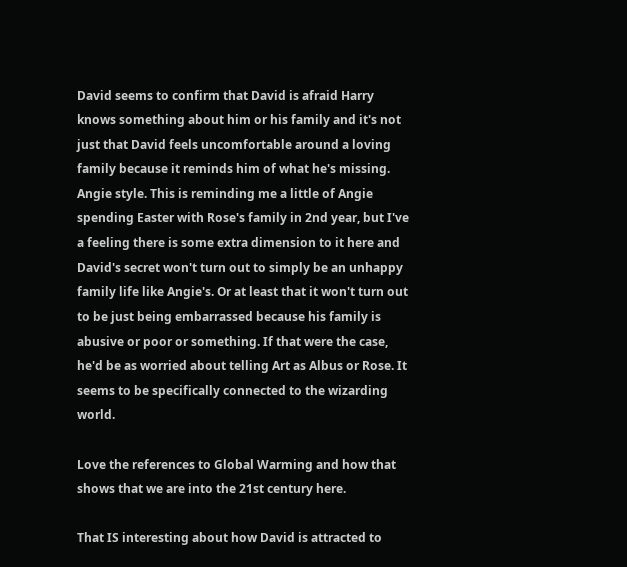David seems to confirm that David is afraid Harry knows something about him or his family and it's not just that David feels uncomfortable around a loving family because it reminds him of what he's missing. Angie style. This is reminding me a little of Angie spending Easter with Rose's family in 2nd year, but I've a feeling there is some extra dimension to it here and David's secret won't turn out to simply be an unhappy family life like Angie's. Or at least that it won't turn out to be just being embarrassed because his family is abusive or poor or something. If that were the case, he'd be as worried about telling Art as Albus or Rose. It seems to be specifically connected to the wizarding world.

Love the references to Global Warming and how that shows that we are into the 21st century here.

That IS interesting about how David is attracted to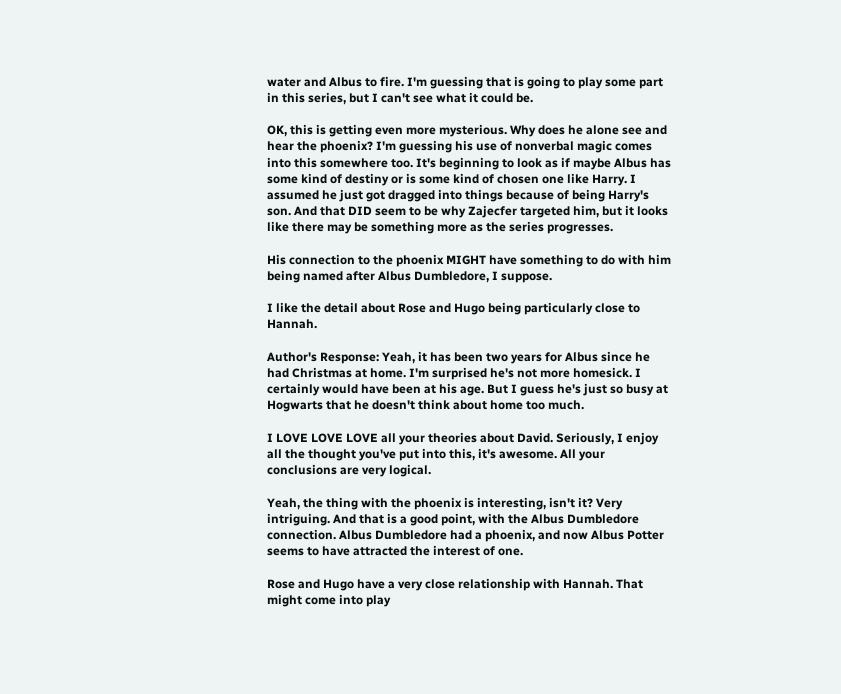water and Albus to fire. I'm guessing that is going to play some part in this series, but I can't see what it could be.

OK, this is getting even more mysterious. Why does he alone see and hear the phoenix? I'm guessing his use of nonverbal magic comes into this somewhere too. It's beginning to look as if maybe Albus has some kind of destiny or is some kind of chosen one like Harry. I assumed he just got dragged into things because of being Harry's son. And that DID seem to be why Zajecfer targeted him, but it looks like there may be something more as the series progresses.

His connection to the phoenix MIGHT have something to do with him being named after Albus Dumbledore, I suppose.

I like the detail about Rose and Hugo being particularly close to Hannah.

Author's Response: Yeah, it has been two years for Albus since he had Christmas at home. I'm surprised he's not more homesick. I certainly would have been at his age. But I guess he's just so busy at Hogwarts that he doesn't think about home too much.

I LOVE LOVE LOVE all your theories about David. Seriously, I enjoy all the thought you've put into this, it's awesome. All your conclusions are very logical.

Yeah, the thing with the phoenix is interesting, isn't it? Very intriguing. And that is a good point, with the Albus Dumbledore connection. Albus Dumbledore had a phoenix, and now Albus Potter seems to have attracted the interest of one.

Rose and Hugo have a very close relationship with Hannah. That might come into play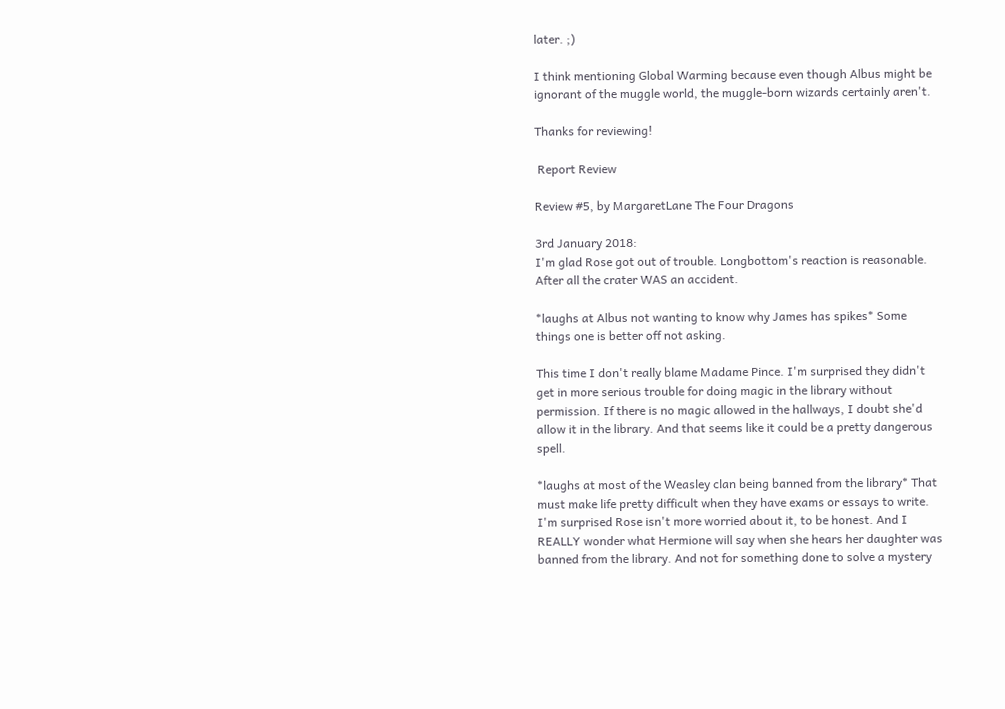later. ;)

I think mentioning Global Warming because even though Albus might be ignorant of the muggle world, the muggle-born wizards certainly aren't.

Thanks for reviewing!

 Report Review

Review #5, by MargaretLane The Four Dragons

3rd January 2018:
I'm glad Rose got out of trouble. Longbottom's reaction is reasonable. After all the crater WAS an accident.

*laughs at Albus not wanting to know why James has spikes* Some things one is better off not asking.

This time I don't really blame Madame Pince. I'm surprised they didn't get in more serious trouble for doing magic in the library without permission. If there is no magic allowed in the hallways, I doubt she'd allow it in the library. And that seems like it could be a pretty dangerous spell.

*laughs at most of the Weasley clan being banned from the library* That must make life pretty difficult when they have exams or essays to write. I'm surprised Rose isn't more worried about it, to be honest. And I REALLY wonder what Hermione will say when she hears her daughter was banned from the library. And not for something done to solve a mystery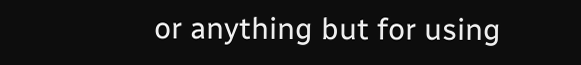or anything but for using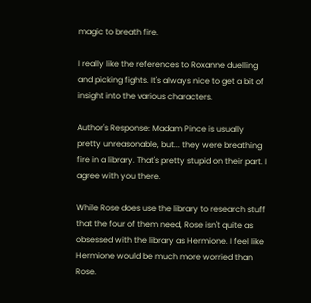magic to breath fire.

I really like the references to Roxanne duelling and picking fights. It's always nice to get a bit of insight into the various characters.

Author's Response: Madam Pince is usually pretty unreasonable, but... they were breathing fire in a library. That's pretty stupid on their part. I agree with you there.

While Rose does use the library to research stuff that the four of them need, Rose isn't quite as obsessed with the library as Hermione. I feel like Hermione would be much more worried than Rose.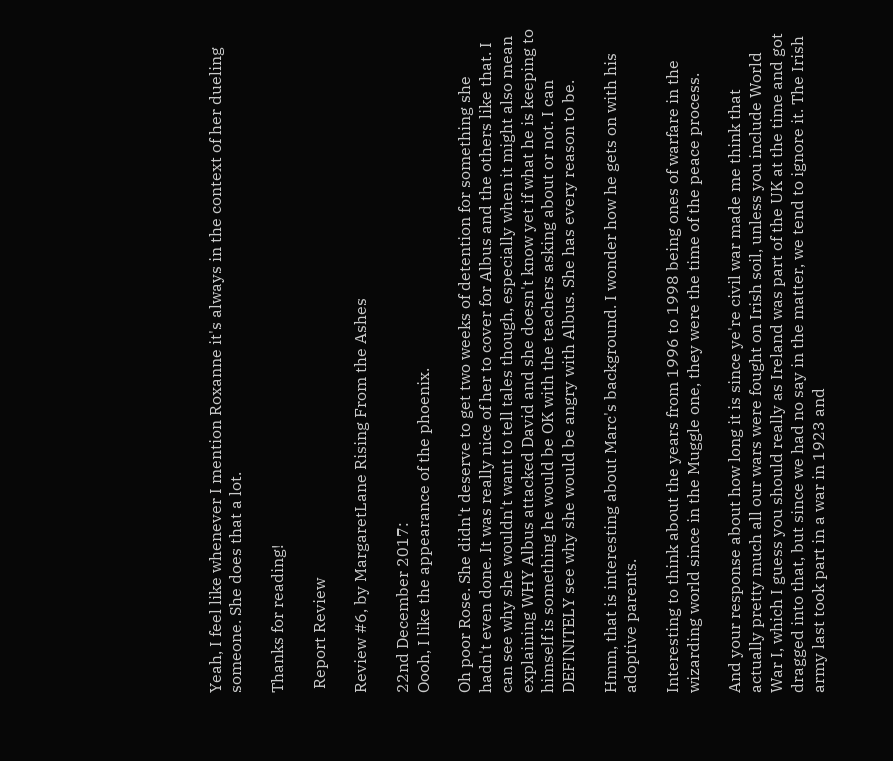Yeah, I feel like whenever I mention Roxanne it's always in the context of her dueling someone. She does that a lot.

Thanks for reading!

 Report Review

Review #6, by MargaretLane Rising From the Ashes

22nd December 2017:
Oooh, I like the appearance of the phoenix.

Oh poor Rose. She didn't deserve to get two weeks of detention for something she hadn't even done. It was really nice of her to cover for Albus and the others like that. I can see why she wouldn't want to tell tales though, especially when it might also mean explaining WHY Albus attacked David and she doesn't know yet if what he is keeping to himself is something he would be OK with the teachers asking about or not. I can DEFINITELY see why she would be angry with Albus. She has every reason to be.

Hmm, that is interesting about Marc's background. I wonder how he gets on with his adoptive parents.

Interesting to think about the years from 1996 to 1998 being ones of warfare in the wizarding world since in the Muggle one, they were the time of the peace process.

And your response about how long it is since ye're civil war made me think that actually pretty much all our wars were fought on Irish soil, unless you include World War I, which I guess you should really as Ireland was part of the UK at the time and got dragged into that, but since we had no say in the matter, we tend to ignore it. The Irish army last took part in a war in 1923 and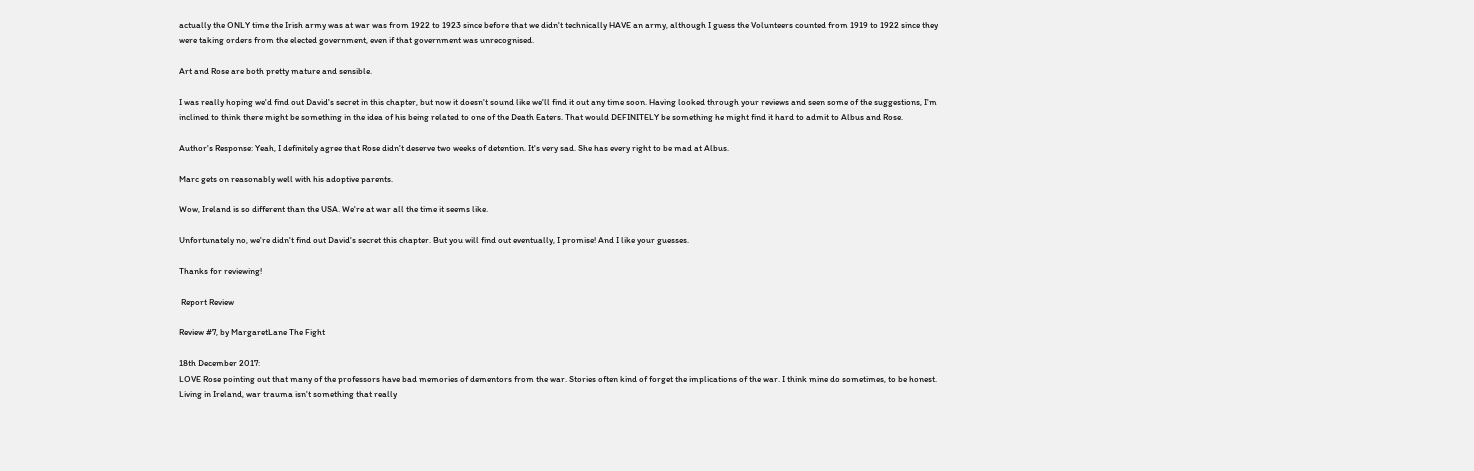actually the ONLY time the Irish army was at war was from 1922 to 1923 since before that we didn't technically HAVE an army, although I guess the Volunteers counted from 1919 to 1922 since they were taking orders from the elected government, even if that government was unrecognised.

Art and Rose are both pretty mature and sensible.

I was really hoping we'd find out David's secret in this chapter, but now it doesn't sound like we'll find it out any time soon. Having looked through your reviews and seen some of the suggestions, I'm inclined to think there might be something in the idea of his being related to one of the Death Eaters. That would DEFINITELY be something he might find it hard to admit to Albus and Rose.

Author's Response: Yeah, I definitely agree that Rose didn't deserve two weeks of detention. It's very sad. She has every right to be mad at Albus.

Marc gets on reasonably well with his adoptive parents.

Wow, Ireland is so different than the USA. We're at war all the time it seems like.

Unfortunately no, we're didn't find out David's secret this chapter. But you will find out eventually, I promise! And I like your guesses.

Thanks for reviewing!

 Report Review

Review #7, by MargaretLane The Fight

18th December 2017:
LOVE Rose pointing out that many of the professors have bad memories of dementors from the war. Stories often kind of forget the implications of the war. I think mine do sometimes, to be honest. Living in Ireland, war trauma isn't something that really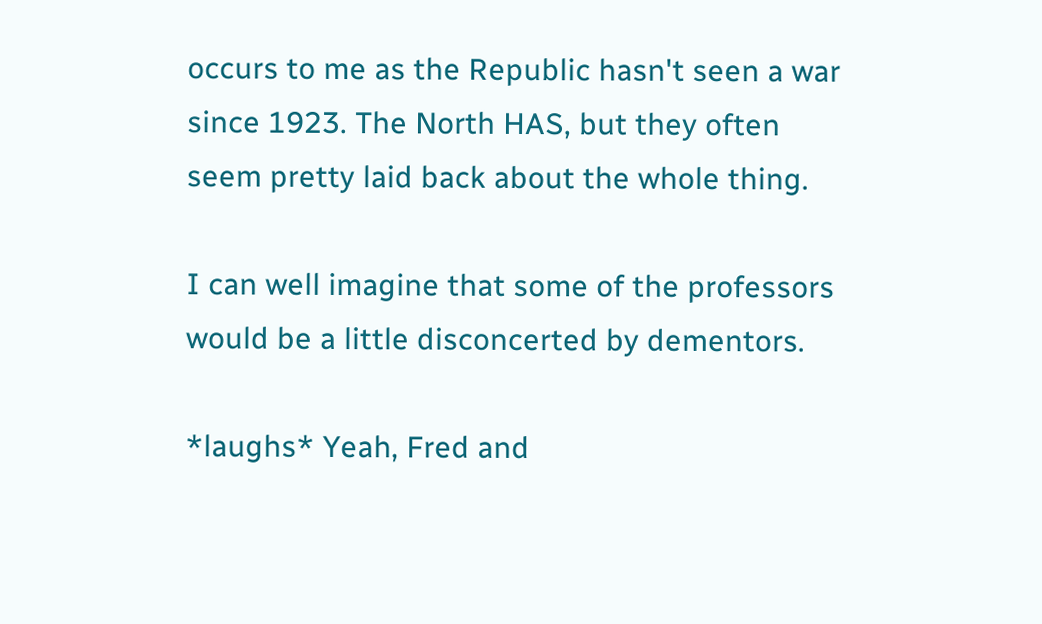occurs to me as the Republic hasn't seen a war since 1923. The North HAS, but they often seem pretty laid back about the whole thing.

I can well imagine that some of the professors would be a little disconcerted by dementors.

*laughs* Yeah, Fred and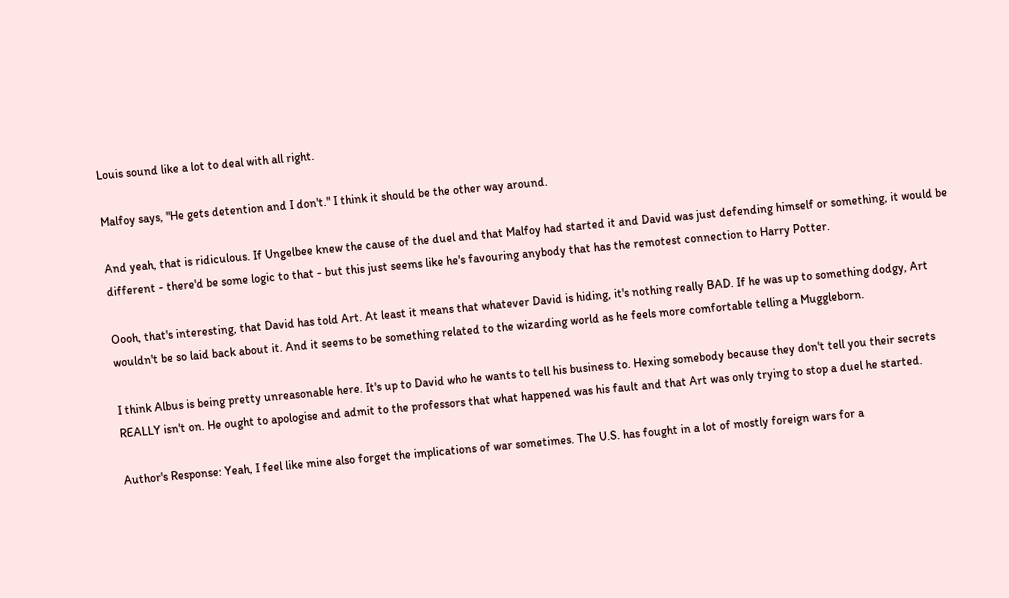Louis sound like a lot to deal with all right.

Malfoy says, "He gets detention and I don't." I think it should be the other way around.

And yeah, that is ridiculous. If Ungelbee knew the cause of the duel and that Malfoy had started it and David was just defending himself or something, it would be different - there'd be some logic to that - but this just seems like he's favouring anybody that has the remotest connection to Harry Potter.

Oooh, that's interesting, that David has told Art. At least it means that whatever David is hiding, it's nothing really BAD. If he was up to something dodgy, Art wouldn't be so laid back about it. And it seems to be something related to the wizarding world as he feels more comfortable telling a Muggleborn.

I think Albus is being pretty unreasonable here. It's up to David who he wants to tell his business to. Hexing somebody because they don't tell you their secrets REALLY isn't on. He ought to apologise and admit to the professors that what happened was his fault and that Art was only trying to stop a duel he started.

Author's Response: Yeah, I feel like mine also forget the implications of war sometimes. The U.S. has fought in a lot of mostly foreign wars for a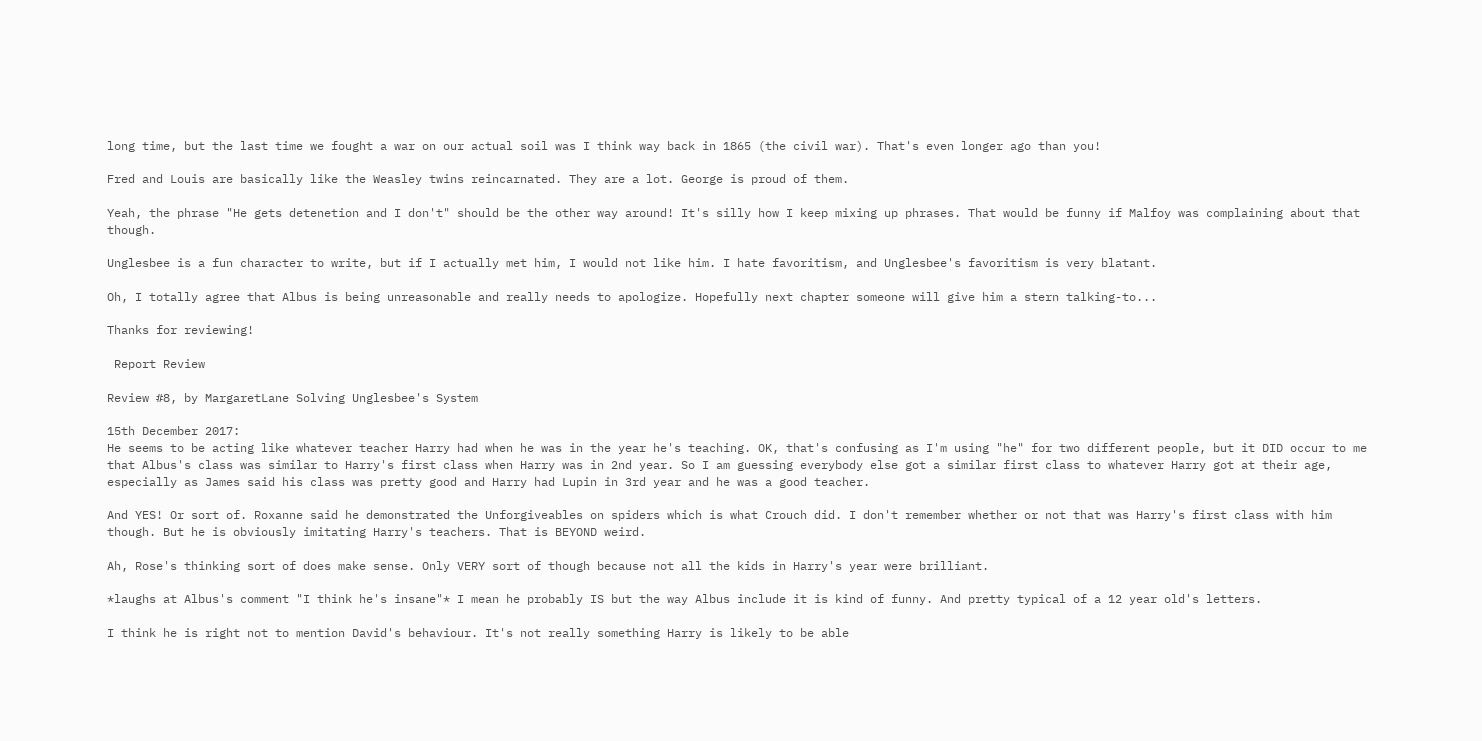long time, but the last time we fought a war on our actual soil was I think way back in 1865 (the civil war). That's even longer ago than you!

Fred and Louis are basically like the Weasley twins reincarnated. They are a lot. George is proud of them.

Yeah, the phrase "He gets detenetion and I don't" should be the other way around! It's silly how I keep mixing up phrases. That would be funny if Malfoy was complaining about that though.

Unglesbee is a fun character to write, but if I actually met him, I would not like him. I hate favoritism, and Unglesbee's favoritism is very blatant.

Oh, I totally agree that Albus is being unreasonable and really needs to apologize. Hopefully next chapter someone will give him a stern talking-to...

Thanks for reviewing!

 Report Review

Review #8, by MargaretLane Solving Unglesbee's System

15th December 2017:
He seems to be acting like whatever teacher Harry had when he was in the year he's teaching. OK, that's confusing as I'm using "he" for two different people, but it DID occur to me that Albus's class was similar to Harry's first class when Harry was in 2nd year. So I am guessing everybody else got a similar first class to whatever Harry got at their age, especially as James said his class was pretty good and Harry had Lupin in 3rd year and he was a good teacher.

And YES! Or sort of. Roxanne said he demonstrated the Unforgiveables on spiders which is what Crouch did. I don't remember whether or not that was Harry's first class with him though. But he is obviously imitating Harry's teachers. That is BEYOND weird.

Ah, Rose's thinking sort of does make sense. Only VERY sort of though because not all the kids in Harry's year were brilliant.

*laughs at Albus's comment "I think he's insane"* I mean he probably IS but the way Albus include it is kind of funny. And pretty typical of a 12 year old's letters.

I think he is right not to mention David's behaviour. It's not really something Harry is likely to be able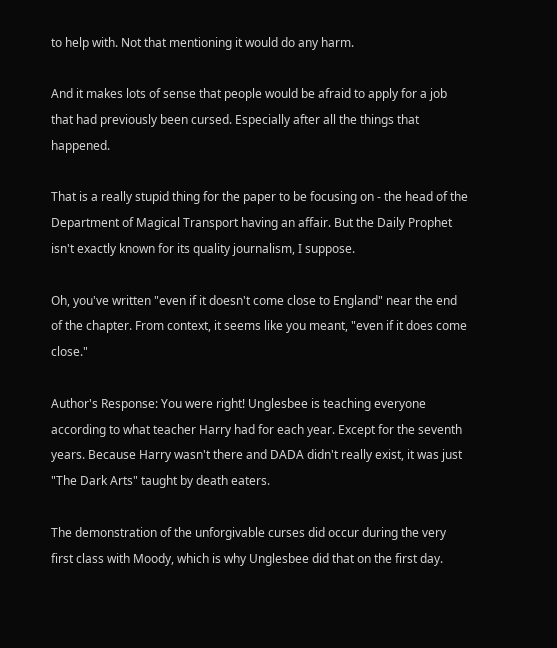to help with. Not that mentioning it would do any harm.

And it makes lots of sense that people would be afraid to apply for a job that had previously been cursed. Especially after all the things that happened.

That is a really stupid thing for the paper to be focusing on - the head of the Department of Magical Transport having an affair. But the Daily Prophet isn't exactly known for its quality journalism, I suppose.

Oh, you've written "even if it doesn't come close to England" near the end of the chapter. From context, it seems like you meant, "even if it does come close."

Author's Response: You were right! Unglesbee is teaching everyone according to what teacher Harry had for each year. Except for the seventh years. Because Harry wasn't there and DADA didn't really exist, it was just "The Dark Arts" taught by death eaters.

The demonstration of the unforgivable curses did occur during the very first class with Moody, which is why Unglesbee did that on the first day.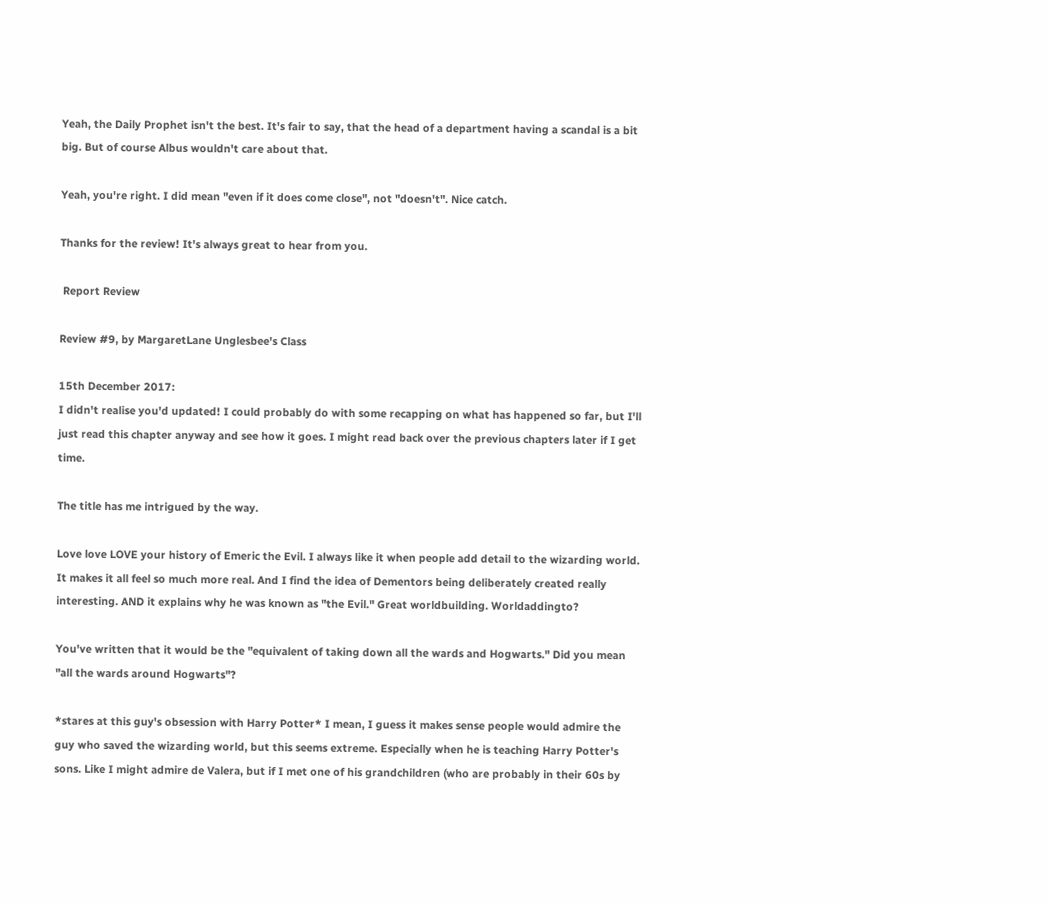Yeah, the Daily Prophet isn't the best. It's fair to say, that the head of a department having a scandal is a bit big. But of course Albus wouldn't care about that.

Yeah, you're right. I did mean "even if it does come close", not "doesn't". Nice catch.

Thanks for the review! It's always great to hear from you.

 Report Review

Review #9, by MargaretLane Unglesbee's Class

15th December 2017:
I didn't realise you'd updated! I could probably do with some recapping on what has happened so far, but I'll just read this chapter anyway and see how it goes. I might read back over the previous chapters later if I get time.

The title has me intrigued by the way.

Love love LOVE your history of Emeric the Evil. I always like it when people add detail to the wizarding world. It makes it all feel so much more real. And I find the idea of Dementors being deliberately created really interesting. AND it explains why he was known as "the Evil." Great worldbuilding. Worldaddingto?

You've written that it would be the "equivalent of taking down all the wards and Hogwarts." Did you mean "all the wards around Hogwarts"?

*stares at this guy's obsession with Harry Potter* I mean, I guess it makes sense people would admire the guy who saved the wizarding world, but this seems extreme. Especially when he is teaching Harry Potter's sons. Like I might admire de Valera, but if I met one of his grandchildren (who are probably in their 60s by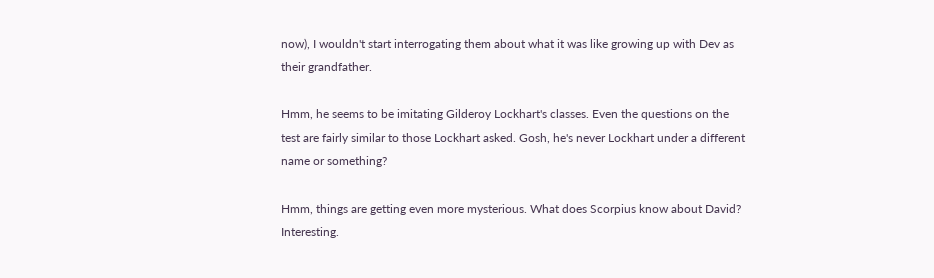now), I wouldn't start interrogating them about what it was like growing up with Dev as their grandfather.

Hmm, he seems to be imitating Gilderoy Lockhart's classes. Even the questions on the test are fairly similar to those Lockhart asked. Gosh, he's never Lockhart under a different name or something?

Hmm, things are getting even more mysterious. What does Scorpius know about David? Interesting.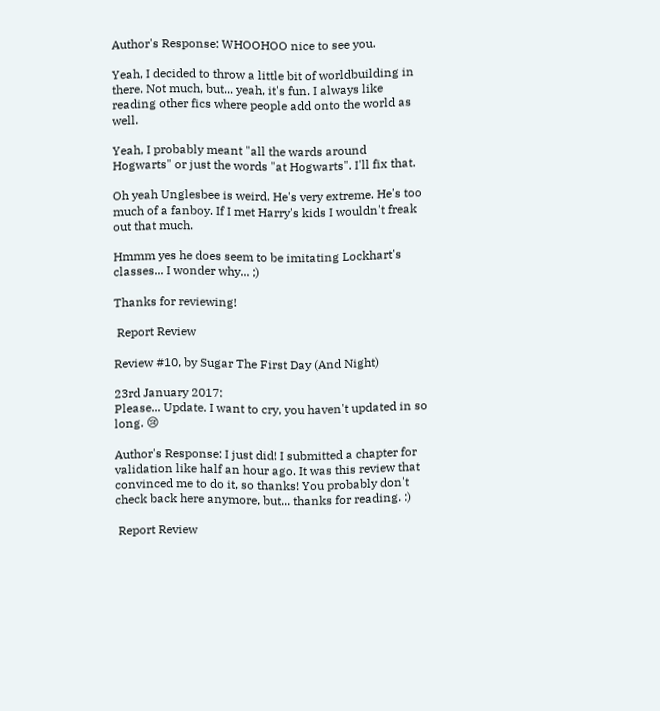Author's Response: WHOOHOO nice to see you.

Yeah, I decided to throw a little bit of worldbuilding in there. Not much, but... yeah, it's fun. I always like reading other fics where people add onto the world as well.

Yeah, I probably meant "all the wards around Hogwarts" or just the words "at Hogwarts". I'll fix that.

Oh yeah Unglesbee is weird. He's very extreme. He's too much of a fanboy. If I met Harry's kids I wouldn't freak out that much.

Hmmm yes he does seem to be imitating Lockhart's classes... I wonder why... ;)

Thanks for reviewing!

 Report Review

Review #10, by Sugar The First Day (And Night)

23rd January 2017:
Please... Update. I want to cry, you haven't updated in so long. 😢

Author's Response: I just did! I submitted a chapter for validation like half an hour ago. It was this review that convinced me to do it, so thanks! You probably don't check back here anymore, but... thanks for reading. :)

 Report Review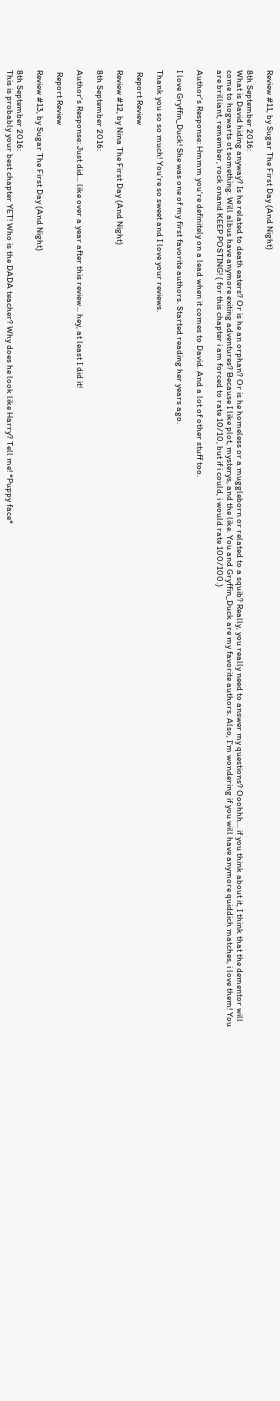Review #11, by Sugar The First Day (And Night)

8th September 2016:
What is David hiding anyway? Is he related to death eaters? Or is he an orphan? Or is he homeless or a muggleborn or related to a squib? Really, you really need to answer my questions? Ooohhh... if you think about it, I think that the dementor will come to hogwarts ot something. Will albus have anymore exiting adventures? Because I like plot, mysterys, and the like. You and Gryffin_Duck are my favorite authors. Also, I'm wondering if you will have anymore quiddich matches, i love them! You are brilliant, remember, rock onand KEEP POSTING! ( for this chapter i am forced to rate 10/10, but if i could, i would rate 100/100.)

Author's Response: Hmmm you're definitely on a lead when it comes to David. And a lot of other stuff too.

I love Gryffin_Duck! She was one of my first favorite authors. Started reading her years ago.

Thank you so so much! You're so sweet and I love your reviews.

 Report Review

Review #12, by Nina The First Day (And Night)

8th September 2016:

Author's Response: Just did... like over a year after this review... hey, at least I did it!

 Report Review

Review #13, by Sugar The First Day (And Night)

8th September 2016:
This is probably your best chapter YET! Who is the DADA teacher? Why does he look like Harry? Tell me! *Puppy face*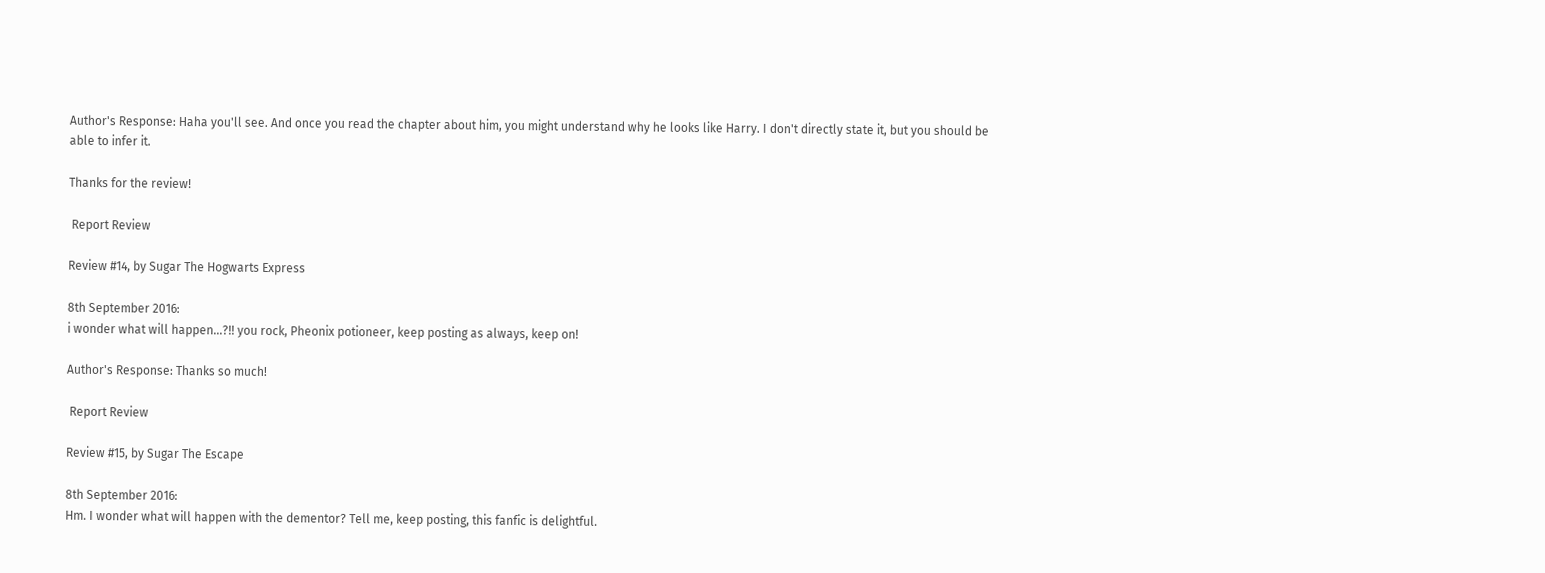Author's Response: Haha you'll see. And once you read the chapter about him, you might understand why he looks like Harry. I don't directly state it, but you should be able to infer it.

Thanks for the review!

 Report Review

Review #14, by Sugar The Hogwarts Express

8th September 2016:
i wonder what will happen...?!! you rock, Pheonix potioneer, keep posting as always, keep on!

Author's Response: Thanks so much!

 Report Review

Review #15, by Sugar The Escape

8th September 2016:
Hm. I wonder what will happen with the dementor? Tell me, keep posting, this fanfic is delightful.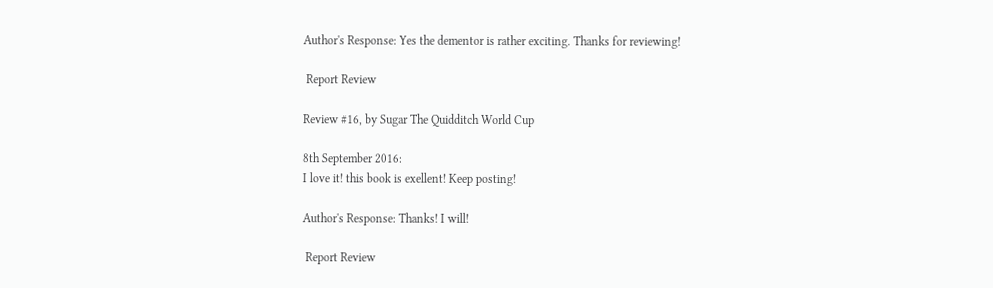Author's Response: Yes the dementor is rather exciting. Thanks for reviewing!

 Report Review

Review #16, by Sugar The Quidditch World Cup

8th September 2016:
I love it! this book is exellent! Keep posting!

Author's Response: Thanks! I will!

 Report Review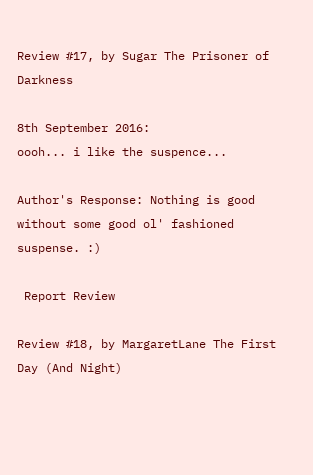Review #17, by Sugar The Prisoner of Darkness

8th September 2016:
oooh... i like the suspence...

Author's Response: Nothing is good without some good ol' fashioned suspense. :)

 Report Review

Review #18, by MargaretLane The First Day (And Night)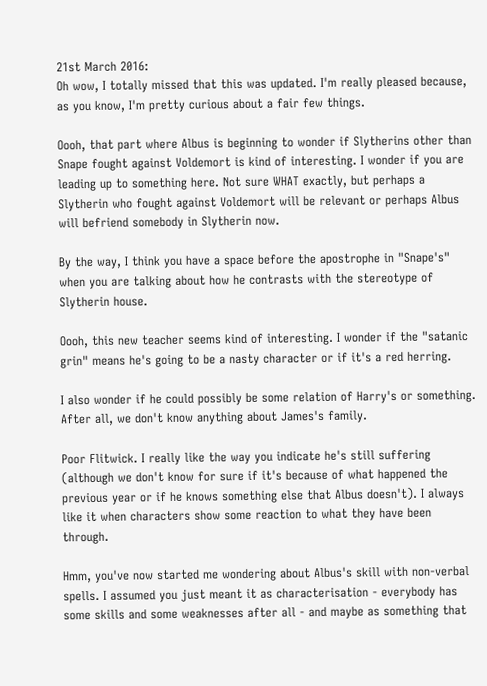21st March 2016:
Oh wow, I totally missed that this was updated. I'm really pleased because, as you know, I'm pretty curious about a fair few things.

Oooh, that part where Albus is beginning to wonder if Slytherins other than Snape fought against Voldemort is kind of interesting. I wonder if you are leading up to something here. Not sure WHAT exactly, but perhaps a Slytherin who fought against Voldemort will be relevant or perhaps Albus will befriend somebody in Slytherin now.

By the way, I think you have a space before the apostrophe in "Snape's" when you are talking about how he contrasts with the stereotype of Slytherin house.

Oooh, this new teacher seems kind of interesting. I wonder if the "satanic grin" means he's going to be a nasty character or if it's a red herring.

I also wonder if he could possibly be some relation of Harry's or something. After all, we don't know anything about James's family.

Poor Flitwick. I really like the way you indicate he's still suffering (although we don't know for sure if it's because of what happened the previous year or if he knows something else that Albus doesn't). I always like it when characters show some reaction to what they have been through.

Hmm, you've now started me wondering about Albus's skill with non-verbal spells. I assumed you just meant it as characterisation - everybody has some skills and some weaknesses after all - and maybe as something that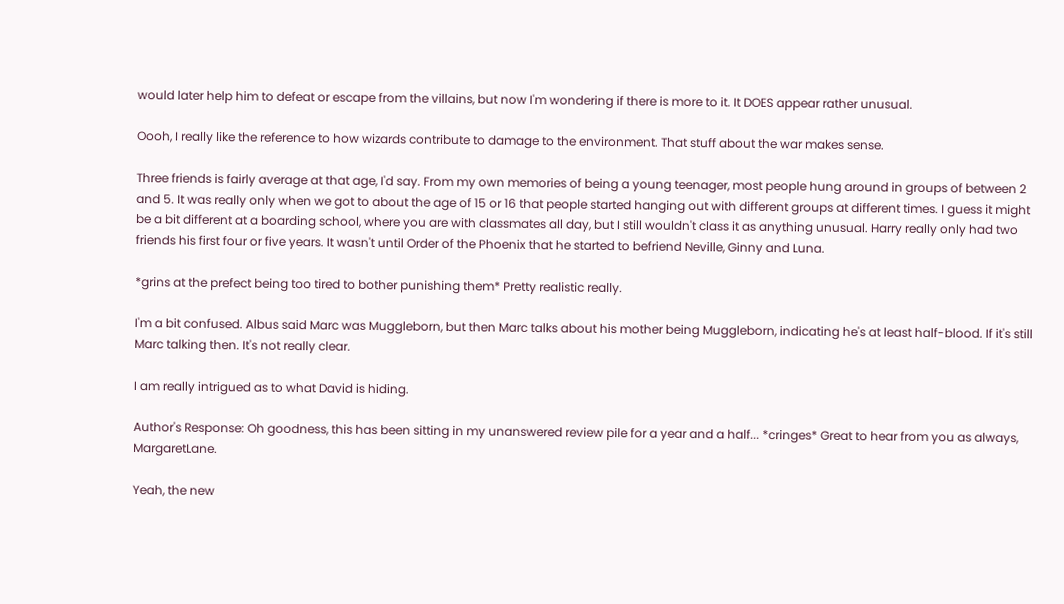would later help him to defeat or escape from the villains, but now I'm wondering if there is more to it. It DOES appear rather unusual.

Oooh, I really like the reference to how wizards contribute to damage to the environment. That stuff about the war makes sense.

Three friends is fairly average at that age, I'd say. From my own memories of being a young teenager, most people hung around in groups of between 2 and 5. It was really only when we got to about the age of 15 or 16 that people started hanging out with different groups at different times. I guess it might be a bit different at a boarding school, where you are with classmates all day, but I still wouldn't class it as anything unusual. Harry really only had two friends his first four or five years. It wasn't until Order of the Phoenix that he started to befriend Neville, Ginny and Luna.

*grins at the prefect being too tired to bother punishing them* Pretty realistic really.

I'm a bit confused. Albus said Marc was Muggleborn, but then Marc talks about his mother being Muggleborn, indicating he's at least half-blood. If it's still Marc talking then. It's not really clear.

I am really intrigued as to what David is hiding.

Author's Response: Oh goodness, this has been sitting in my unanswered review pile for a year and a half... *cringes* Great to hear from you as always, MargaretLane.

Yeah, the new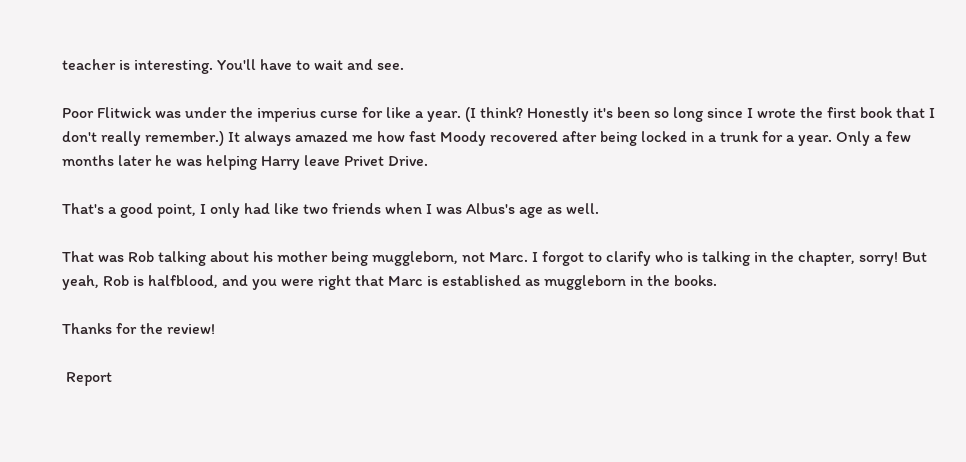teacher is interesting. You'll have to wait and see.

Poor Flitwick was under the imperius curse for like a year. (I think? Honestly it's been so long since I wrote the first book that I don't really remember.) It always amazed me how fast Moody recovered after being locked in a trunk for a year. Only a few months later he was helping Harry leave Privet Drive.

That's a good point, I only had like two friends when I was Albus's age as well.

That was Rob talking about his mother being muggleborn, not Marc. I forgot to clarify who is talking in the chapter, sorry! But yeah, Rob is halfblood, and you were right that Marc is established as muggleborn in the books.

Thanks for the review!

 Report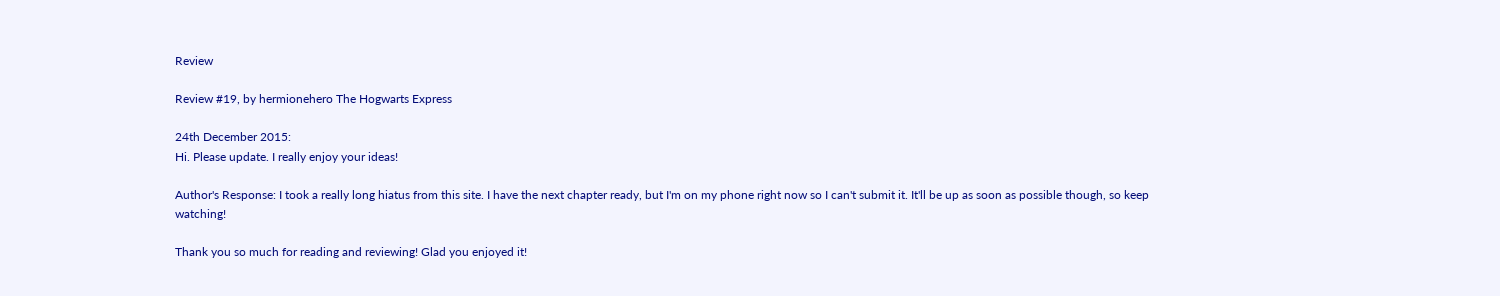Review

Review #19, by hermionehero The Hogwarts Express

24th December 2015:
Hi. Please update. I really enjoy your ideas!

Author's Response: I took a really long hiatus from this site. I have the next chapter ready, but I'm on my phone right now so I can't submit it. It'll be up as soon as possible though, so keep watching!

Thank you so much for reading and reviewing! Glad you enjoyed it!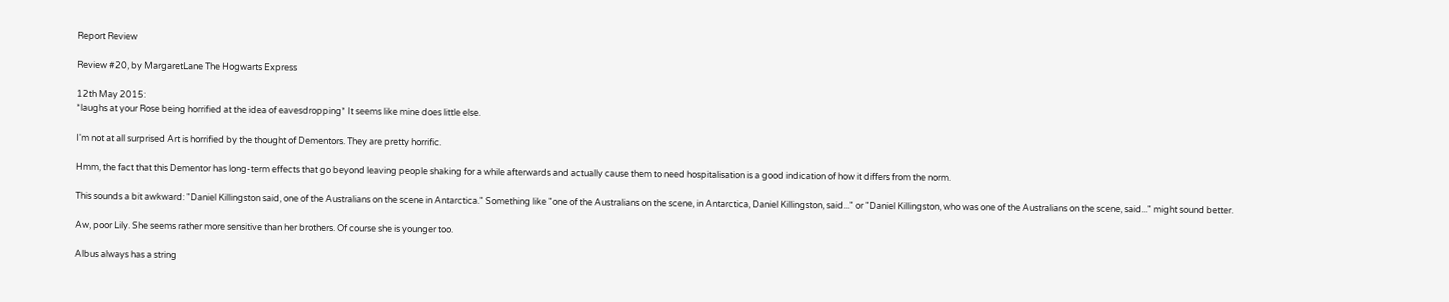Report Review

Review #20, by MargaretLane The Hogwarts Express

12th May 2015:
*laughs at your Rose being horrified at the idea of eavesdropping* It seems like mine does little else.

I'm not at all surprised Art is horrified by the thought of Dementors. They are pretty horrific.

Hmm, the fact that this Dementor has long-term effects that go beyond leaving people shaking for a while afterwards and actually cause them to need hospitalisation is a good indication of how it differs from the norm.

This sounds a bit awkward: "Daniel Killingston said, one of the Australians on the scene in Antarctica." Something like "one of the Australians on the scene, in Antarctica, Daniel Killingston, said..." or "Daniel Killingston, who was one of the Australians on the scene, said..." might sound better.

Aw, poor Lily. She seems rather more sensitive than her brothers. Of course she is younger too.

Albus always has a string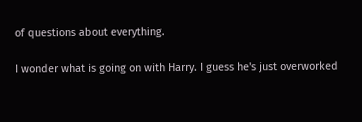of questions about everything.

I wonder what is going on with Harry. I guess he's just overworked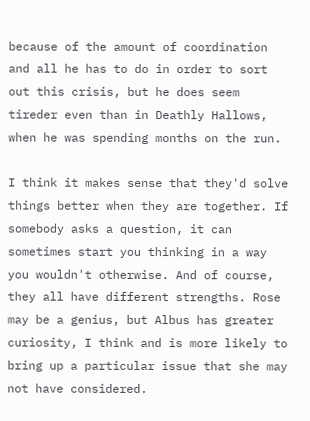because of the amount of coordination and all he has to do in order to sort out this crisis, but he does seem tireder even than in Deathly Hallows, when he was spending months on the run.

I think it makes sense that they'd solve things better when they are together. If somebody asks a question, it can sometimes start you thinking in a way you wouldn't otherwise. And of course, they all have different strengths. Rose may be a genius, but Albus has greater curiosity, I think and is more likely to bring up a particular issue that she may not have considered.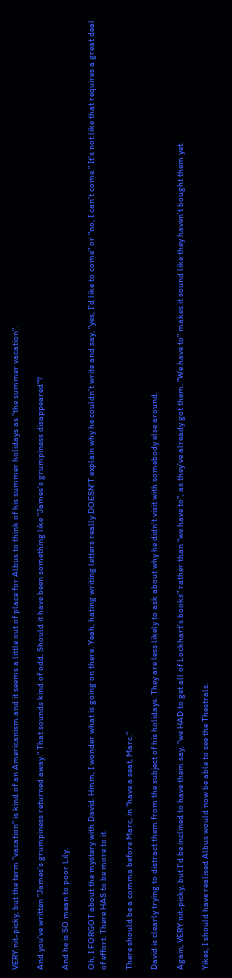VERY nit-picky, but the term "vacation" is kind of an Americanism and it seems a little out of place for Albus to think of his summer holidays as "the summer vacation".

And you've written "James's grumpiness returned away." That sounds kind of odd. Should it have been something like "James's grumpiness disappeared"?

And he is SO mean to poor Lily.

Oh, I FORGOT about the mystery with David. Hmm, I wonder what is going on there. Yeah, hating writing letters really DOESN'T explain why he couldn't write and say, "yes, I'd like to come" or "no, I can't come." It's not like that requires a great deal of effort. There HAS to be more to it.

There should be a comma before Marc, in "have a seat, Marc."

David is clearly trying to distract them from the subject of his holidays. They are less likely to ask about why he didn't visit with somebody else around.

Again, VERY nit-picky, but I'd be inclined to have them say, "we HAD to get all of Lockhart's books" rather than "we have to", as they've already got them. "We have to" makes it sound like they haven't bought them yet.

Yikes, I should have realised Albus would now be able to see the Thestrals.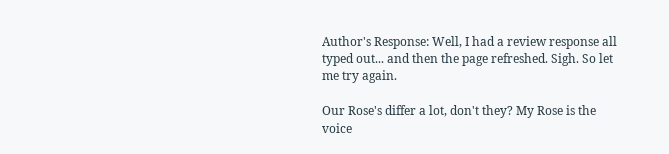Author's Response: Well, I had a review response all typed out... and then the page refreshed. Sigh. So let me try again.

Our Rose's differ a lot, don't they? My Rose is the voice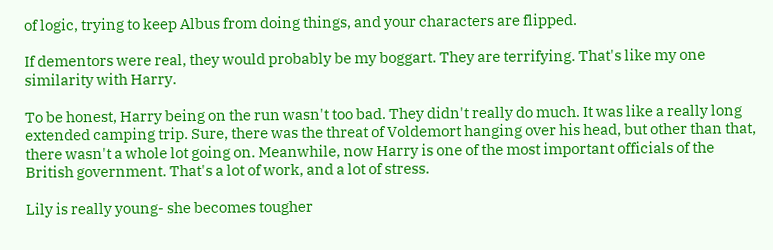of logic, trying to keep Albus from doing things, and your characters are flipped.

If dementors were real, they would probably be my boggart. They are terrifying. That's like my one similarity with Harry.

To be honest, Harry being on the run wasn't too bad. They didn't really do much. It was like a really long extended camping trip. Sure, there was the threat of Voldemort hanging over his head, but other than that, there wasn't a whole lot going on. Meanwhile, now Harry is one of the most important officials of the British government. That's a lot of work, and a lot of stress.

Lily is really young- she becomes tougher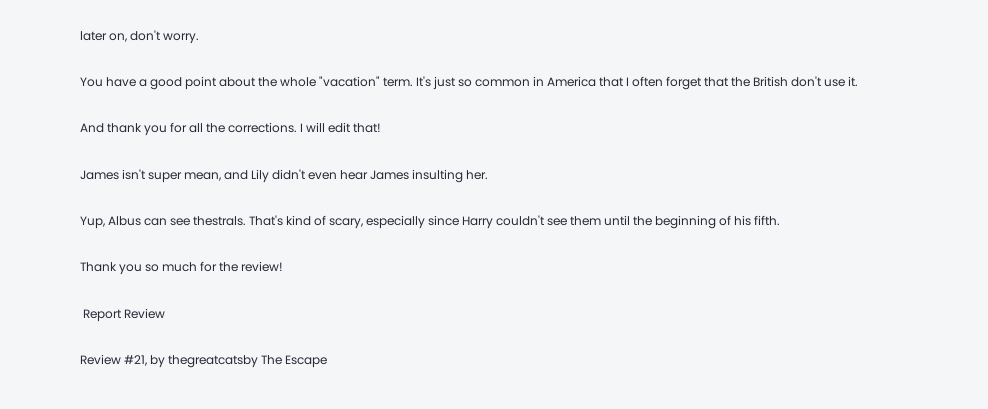later on, don't worry.

You have a good point about the whole "vacation" term. It's just so common in America that I often forget that the British don't use it.

And thank you for all the corrections. I will edit that!

James isn't super mean, and Lily didn't even hear James insulting her.

Yup, Albus can see thestrals. That's kind of scary, especially since Harry couldn't see them until the beginning of his fifth.

Thank you so much for the review!

 Report Review

Review #21, by thegreatcatsby The Escape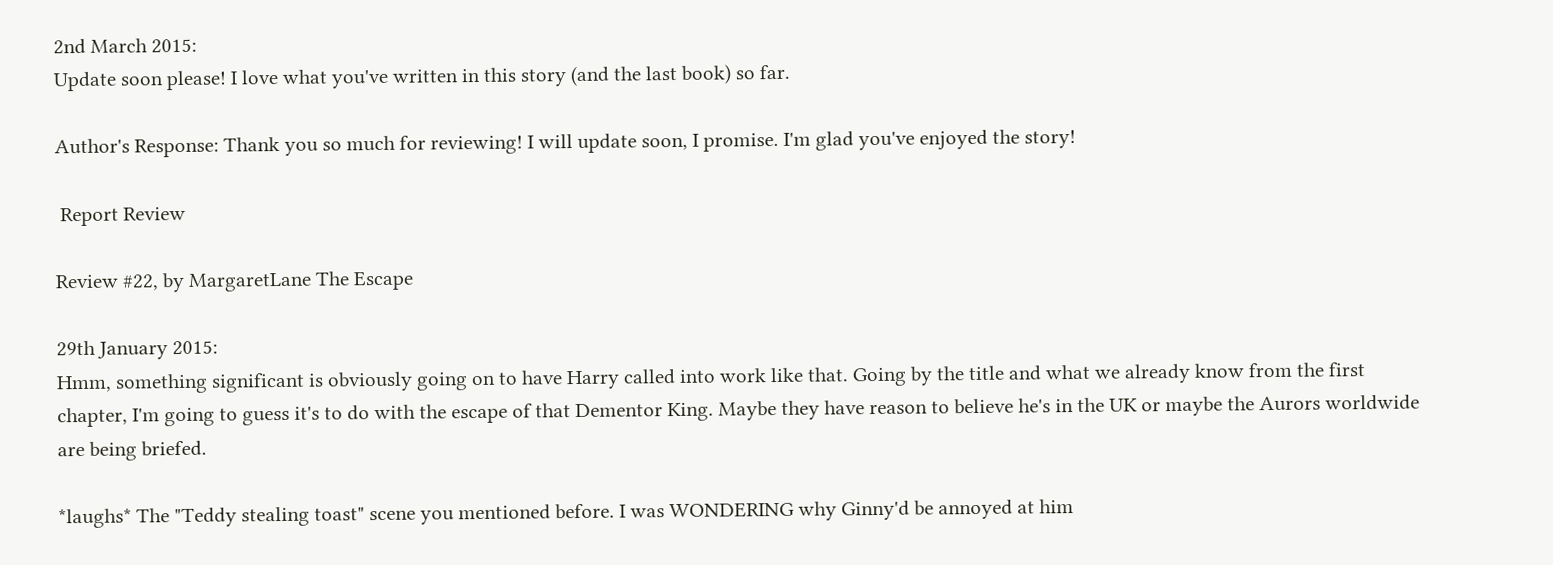2nd March 2015:
Update soon please! I love what you've written in this story (and the last book) so far.

Author's Response: Thank you so much for reviewing! I will update soon, I promise. I'm glad you've enjoyed the story!

 Report Review

Review #22, by MargaretLane The Escape

29th January 2015:
Hmm, something significant is obviously going on to have Harry called into work like that. Going by the title and what we already know from the first chapter, I'm going to guess it's to do with the escape of that Dementor King. Maybe they have reason to believe he's in the UK or maybe the Aurors worldwide are being briefed.

*laughs* The "Teddy stealing toast" scene you mentioned before. I was WONDERING why Ginny'd be annoyed at him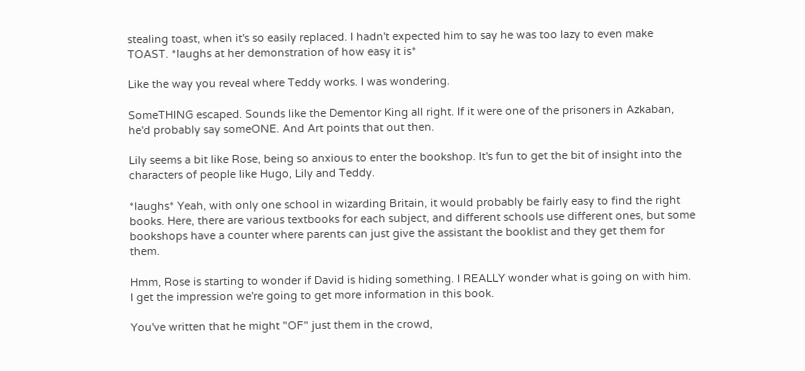stealing toast, when it's so easily replaced. I hadn't expected him to say he was too lazy to even make TOAST. *laughs at her demonstration of how easy it is*

Like the way you reveal where Teddy works. I was wondering.

SomeTHING escaped. Sounds like the Dementor King all right. If it were one of the prisoners in Azkaban, he'd probably say someONE. And Art points that out then.

Lily seems a bit like Rose, being so anxious to enter the bookshop. It's fun to get the bit of insight into the characters of people like Hugo, Lily and Teddy.

*laughs* Yeah, with only one school in wizarding Britain, it would probably be fairly easy to find the right books. Here, there are various textbooks for each subject, and different schools use different ones, but some bookshops have a counter where parents can just give the assistant the booklist and they get them for them.

Hmm, Rose is starting to wonder if David is hiding something. I REALLY wonder what is going on with him. I get the impression we're going to get more information in this book.

You've written that he might "OF" just them in the crowd,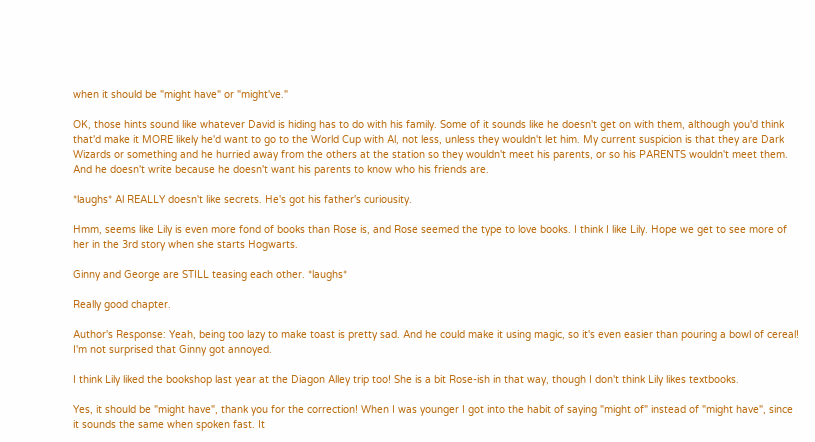when it should be "might have" or "might've."

OK, those hints sound like whatever David is hiding has to do with his family. Some of it sounds like he doesn't get on with them, although you'd think that'd make it MORE likely he'd want to go to the World Cup with Al, not less, unless they wouldn't let him. My current suspicion is that they are Dark Wizards or something and he hurried away from the others at the station so they wouldn't meet his parents, or so his PARENTS wouldn't meet them. And he doesn't write because he doesn't want his parents to know who his friends are.

*laughs* Al REALLY doesn't like secrets. He's got his father's curiousity.

Hmm, seems like Lily is even more fond of books than Rose is, and Rose seemed the type to love books. I think I like Lily. Hope we get to see more of her in the 3rd story when she starts Hogwarts.

Ginny and George are STILL teasing each other. *laughs*

Really good chapter.

Author's Response: Yeah, being too lazy to make toast is pretty sad. And he could make it using magic, so it's even easier than pouring a bowl of cereal! I'm not surprised that Ginny got annoyed.

I think Lily liked the bookshop last year at the Diagon Alley trip too! She is a bit Rose-ish in that way, though I don't think Lily likes textbooks.

Yes, it should be "might have", thank you for the correction! When I was younger I got into the habit of saying "might of" instead of "might have", since it sounds the same when spoken fast. It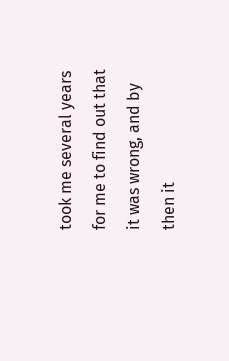took me several years for me to find out that it was wrong, and by then it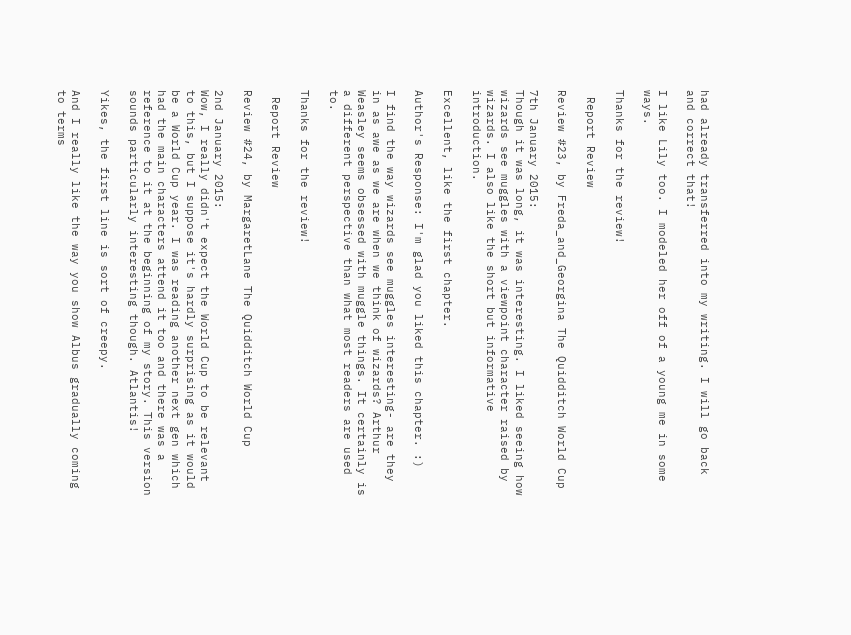had already transferred into my writing. I will go back and correct that!

I like Lily too. I modeled her off of a young me in some ways.

Thanks for the review!

 Report Review

Review #23, by Freda_and_Georgina The Quidditch World Cup

7th January 2015:
Though it was long, it was interesting. I liked seeing how wizards see muggles with a viewpoint character raised by wizards. I also like the short but informative introduction.

Excellent, like the first chapter.

Author's Response: I'm glad you liked this chapter. :)

I find the way wizards see muggles interesting- are they in as awe as we are when we think of wizards? Arthur Weasley seems obsessed with muggle things. It certainly is a different perspective than what most readers are used to.

Thanks for the review!

 Report Review

Review #24, by MargaretLane The Quidditch World Cup

2nd January 2015:
Wow, I really didn't expect the World Cup to be relevant to this, but I suppose it's hardly surprising as it would be a World Cup year. I was reading another next gen which had the main characters attend it too and there was a reference to it at the beginning of my story. This version sounds particularly interesting though. Atlantis!

Yikes, the first line is sort of creepy.

And I really like the way you show Albus gradually coming to terms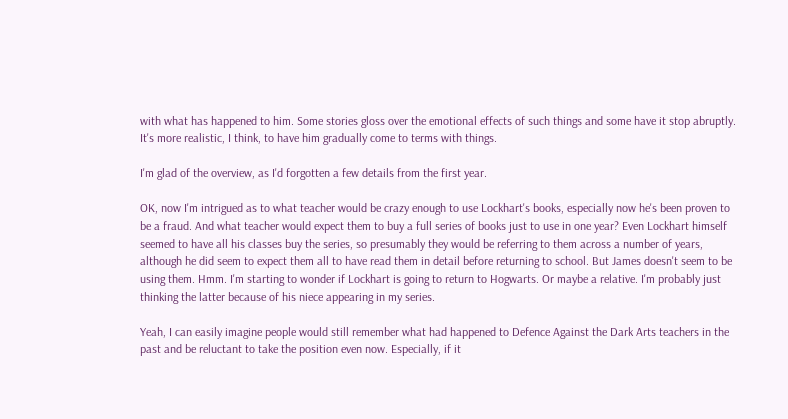with what has happened to him. Some stories gloss over the emotional effects of such things and some have it stop abruptly. It's more realistic, I think, to have him gradually come to terms with things.

I'm glad of the overview, as I'd forgotten a few details from the first year.

OK, now I'm intrigued as to what teacher would be crazy enough to use Lockhart's books, especially now he's been proven to be a fraud. And what teacher would expect them to buy a full series of books just to use in one year? Even Lockhart himself seemed to have all his classes buy the series, so presumably they would be referring to them across a number of years, although he did seem to expect them all to have read them in detail before returning to school. But James doesn't seem to be using them. Hmm. I'm starting to wonder if Lockhart is going to return to Hogwarts. Or maybe a relative. I'm probably just thinking the latter because of his niece appearing in my series.

Yeah, I can easily imagine people would still remember what had happened to Defence Against the Dark Arts teachers in the past and be reluctant to take the position even now. Especially, if it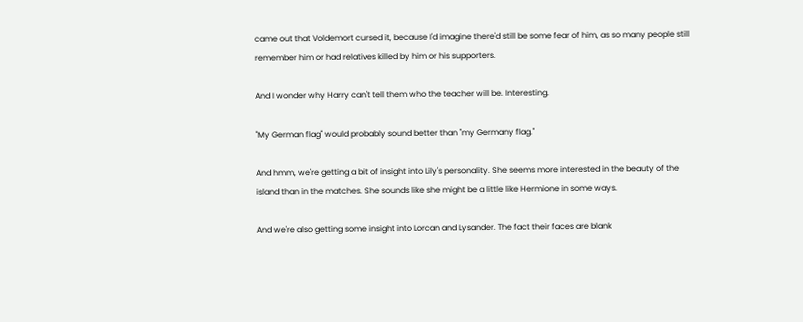came out that Voldemort cursed it, because I'd imagine there'd still be some fear of him, as so many people still remember him or had relatives killed by him or his supporters.

And I wonder why Harry can't tell them who the teacher will be. Interesting.

"My German flag" would probably sound better than "my Germany flag."

And hmm, we're getting a bit of insight into Lily's personality. She seems more interested in the beauty of the island than in the matches. She sounds like she might be a little like Hermione in some ways.

And we're also getting some insight into Lorcan and Lysander. The fact their faces are blank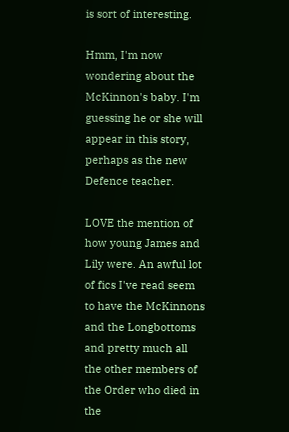is sort of interesting.

Hmm, I'm now wondering about the McKinnon's baby. I'm guessing he or she will appear in this story, perhaps as the new Defence teacher.

LOVE the mention of how young James and Lily were. An awful lot of fics I've read seem to have the McKinnons and the Longbottoms and pretty much all the other members of the Order who died in the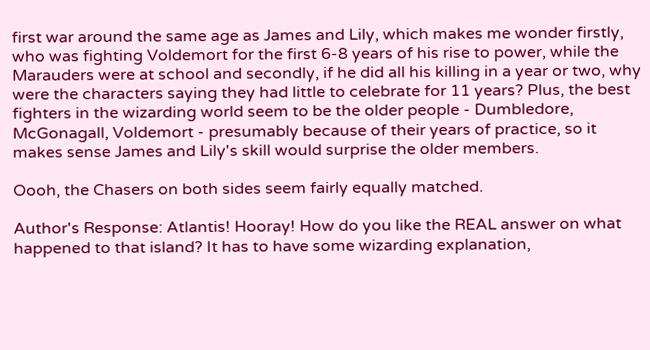first war around the same age as James and Lily, which makes me wonder firstly, who was fighting Voldemort for the first 6-8 years of his rise to power, while the Marauders were at school and secondly, if he did all his killing in a year or two, why were the characters saying they had little to celebrate for 11 years? Plus, the best fighters in the wizarding world seem to be the older people - Dumbledore, McGonagall, Voldemort - presumably because of their years of practice, so it makes sense James and Lily's skill would surprise the older members.

Oooh, the Chasers on both sides seem fairly equally matched.

Author's Response: Atlantis! Hooray! How do you like the REAL answer on what happened to that island? It has to have some wizarding explanation,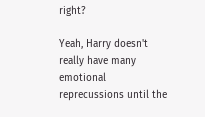right?

Yeah, Harry doesn't really have many emotional reprecussions until the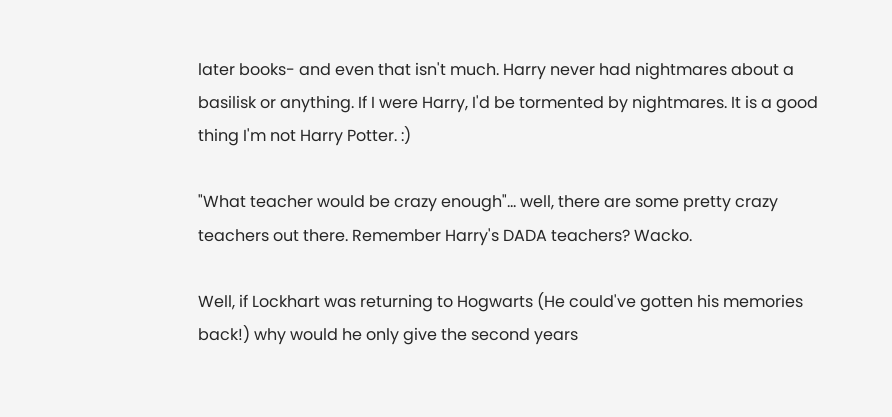later books- and even that isn't much. Harry never had nightmares about a basilisk or anything. If I were Harry, I'd be tormented by nightmares. It is a good thing I'm not Harry Potter. :)

"What teacher would be crazy enough"... well, there are some pretty crazy teachers out there. Remember Harry's DADA teachers? Wacko.

Well, if Lockhart was returning to Hogwarts (He could've gotten his memories back!) why would he only give the second years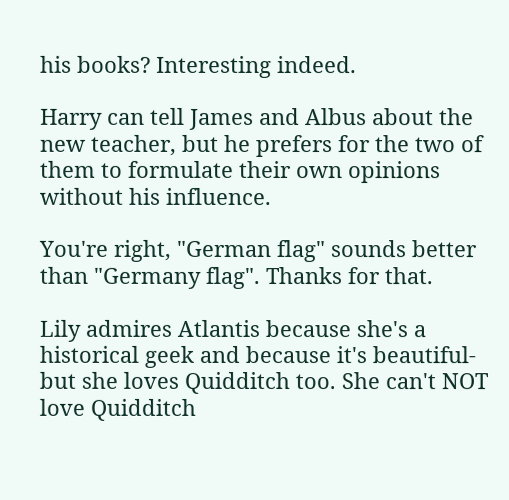his books? Interesting indeed.

Harry can tell James and Albus about the new teacher, but he prefers for the two of them to formulate their own opinions without his influence.

You're right, "German flag" sounds better than "Germany flag". Thanks for that.

Lily admires Atlantis because she's a historical geek and because it's beautiful- but she loves Quidditch too. She can't NOT love Quidditch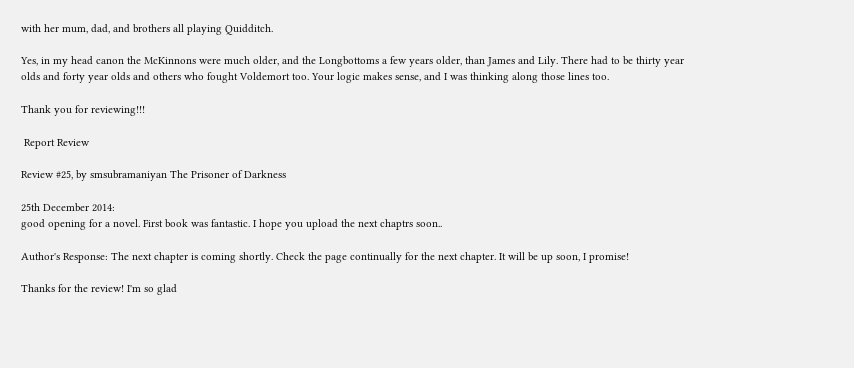with her mum, dad, and brothers all playing Quidditch.

Yes, in my head canon the McKinnons were much older, and the Longbottoms a few years older, than James and Lily. There had to be thirty year olds and forty year olds and others who fought Voldemort too. Your logic makes sense, and I was thinking along those lines too.

Thank you for reviewing!!!

 Report Review

Review #25, by smsubramaniyan The Prisoner of Darkness

25th December 2014:
good opening for a novel. First book was fantastic. I hope you upload the next chaptrs soon..

Author's Response: The next chapter is coming shortly. Check the page continually for the next chapter. It will be up soon, I promise!

Thanks for the review! I'm so glad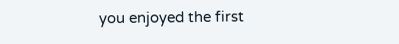you enjoyed the first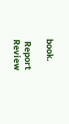book.

 Report Review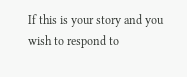If this is your story and you wish to respond to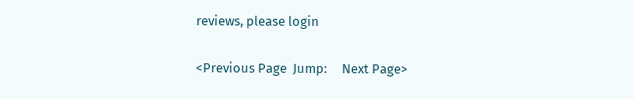reviews, please login

<Previous Page  Jump:     Next Page>